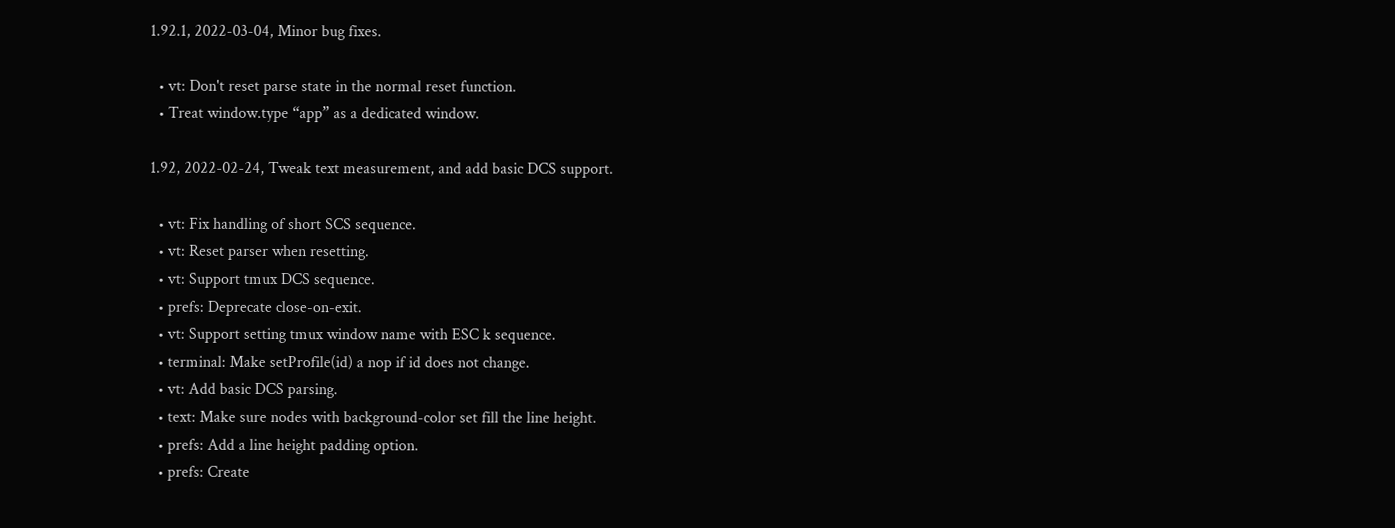1.92.1, 2022-03-04, Minor bug fixes.

  • vt: Don't reset parse state in the normal reset function.
  • Treat window.type “app” as a dedicated window.

1.92, 2022-02-24, Tweak text measurement, and add basic DCS support.

  • vt: Fix handling of short SCS sequence.
  • vt: Reset parser when resetting.
  • vt: Support tmux DCS sequence.
  • prefs: Deprecate close-on-exit.
  • vt: Support setting tmux window name with ESC k sequence.
  • terminal: Make setProfile(id) a nop if id does not change.
  • vt: Add basic DCS parsing.
  • text: Make sure nodes with background-color set fill the line height.
  • prefs: Add a line height padding option.
  • prefs: Create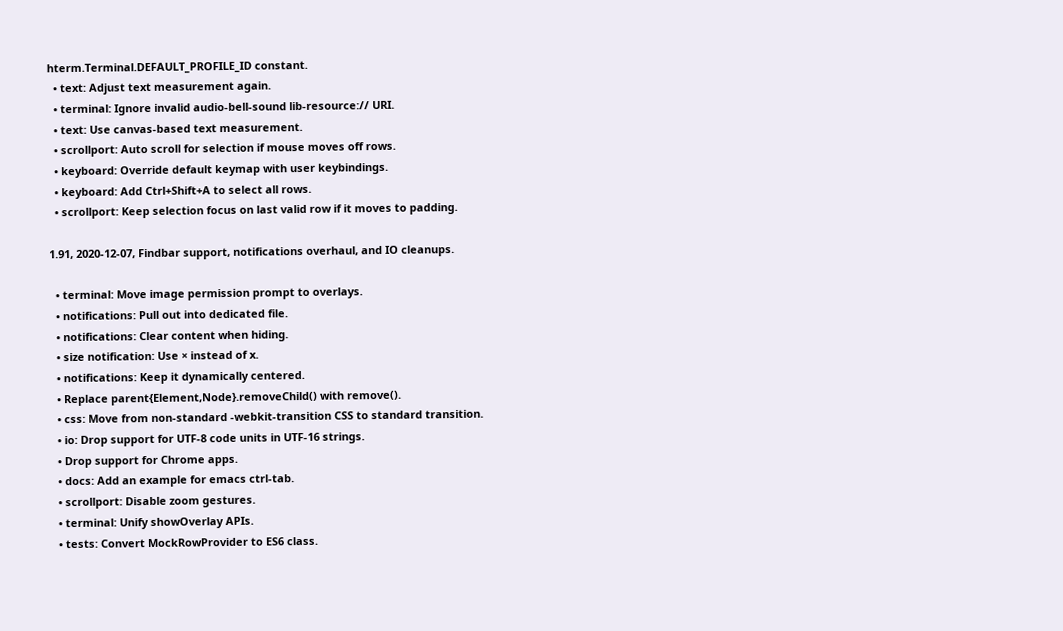hterm.Terminal.DEFAULT_PROFILE_ID constant.
  • text: Adjust text measurement again.
  • terminal: Ignore invalid audio-bell-sound lib-resource:// URI.
  • text: Use canvas-based text measurement.
  • scrollport: Auto scroll for selection if mouse moves off rows.
  • keyboard: Override default keymap with user keybindings.
  • keyboard: Add Ctrl+Shift+A to select all rows.
  • scrollport: Keep selection focus on last valid row if it moves to padding.

1.91, 2020-12-07, Findbar support, notifications overhaul, and IO cleanups.

  • terminal: Move image permission prompt to overlays.
  • notifications: Pull out into dedicated file.
  • notifications: Clear content when hiding.
  • size notification: Use × instead of x.
  • notifications: Keep it dynamically centered.
  • Replace parent{Element,Node}.removeChild() with remove().
  • css: Move from non-standard -webkit-transition CSS to standard transition.
  • io: Drop support for UTF-8 code units in UTF-16 strings.
  • Drop support for Chrome apps.
  • docs: Add an example for emacs ctrl-tab.
  • scrollport: Disable zoom gestures.
  • terminal: Unify showOverlay APIs.
  • tests: Convert MockRowProvider to ES6 class.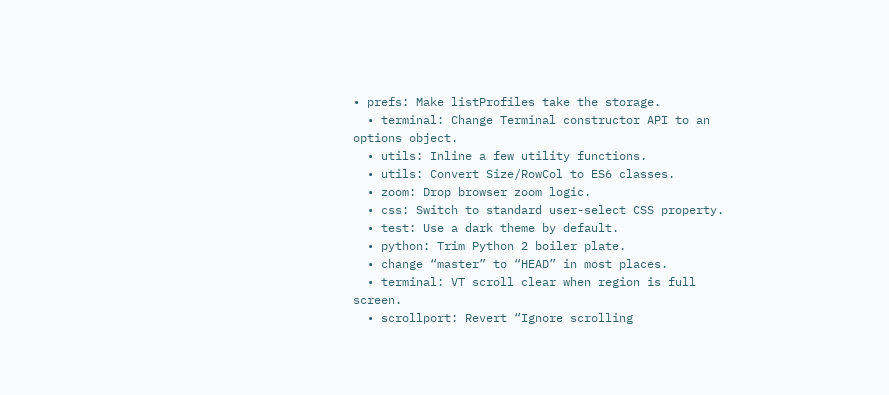• prefs: Make listProfiles take the storage.
  • terminal: Change Terminal constructor API to an options object.
  • utils: Inline a few utility functions.
  • utils: Convert Size/RowCol to ES6 classes.
  • zoom: Drop browser zoom logic.
  • css: Switch to standard user-select CSS property.
  • test: Use a dark theme by default.
  • python: Trim Python 2 boiler plate.
  • change “master” to “HEAD” in most places.
  • terminal: VT scroll clear when region is full screen.
  • scrollport: Revert “Ignore scrolling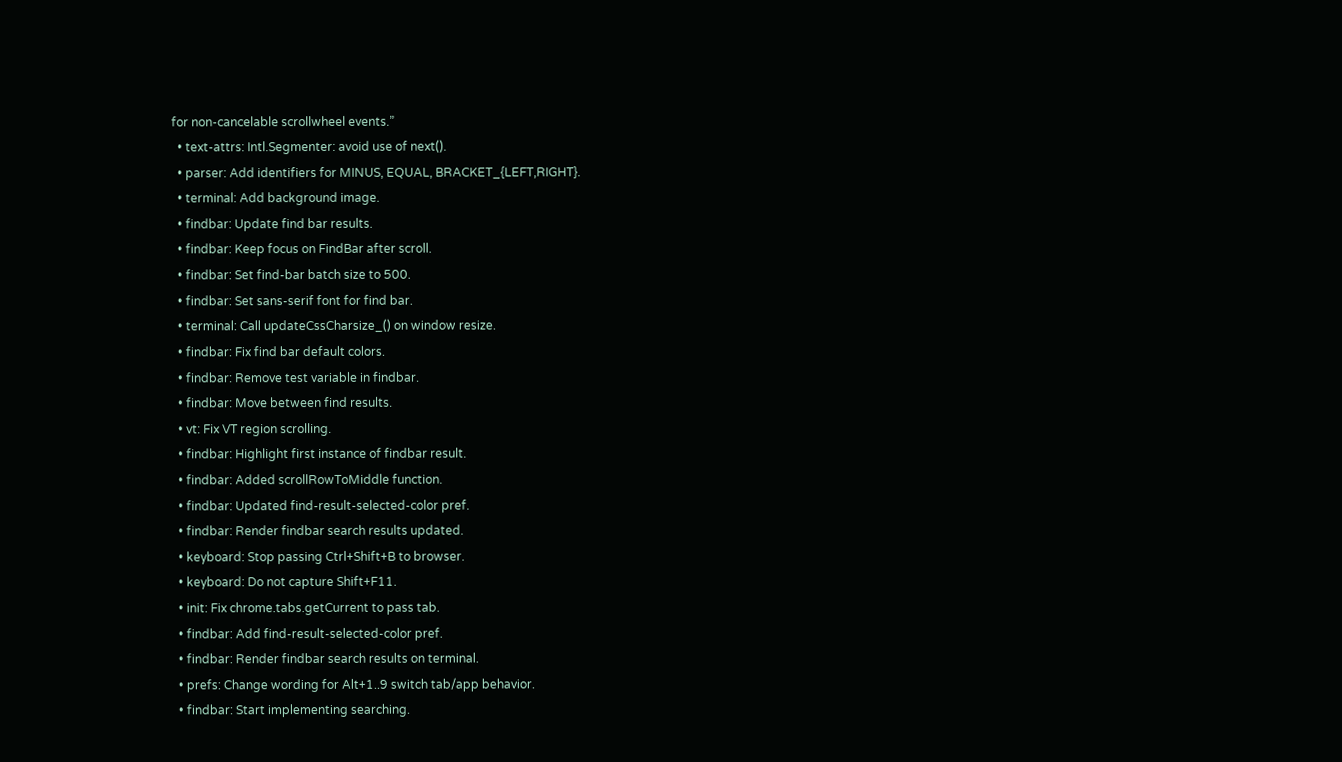for non-cancelable scrollwheel events.”
  • text-attrs: Intl.Segmenter: avoid use of next().
  • parser: Add identifiers for MINUS, EQUAL, BRACKET_{LEFT,RIGHT}.
  • terminal: Add background image.
  • findbar: Update find bar results.
  • findbar: Keep focus on FindBar after scroll.
  • findbar: Set find-bar batch size to 500.
  • findbar: Set sans-serif font for find bar.
  • terminal: Call updateCssCharsize_() on window resize.
  • findbar: Fix find bar default colors.
  • findbar: Remove test variable in findbar.
  • findbar: Move between find results.
  • vt: Fix VT region scrolling.
  • findbar: Highlight first instance of findbar result.
  • findbar: Added scrollRowToMiddle function.
  • findbar: Updated find-result-selected-color pref.
  • findbar: Render findbar search results updated.
  • keyboard: Stop passing Ctrl+Shift+B to browser.
  • keyboard: Do not capture Shift+F11.
  • init: Fix chrome.tabs.getCurrent to pass tab.
  • findbar: Add find-result-selected-color pref.
  • findbar: Render findbar search results on terminal.
  • prefs: Change wording for Alt+1..9 switch tab/app behavior.
  • findbar: Start implementing searching.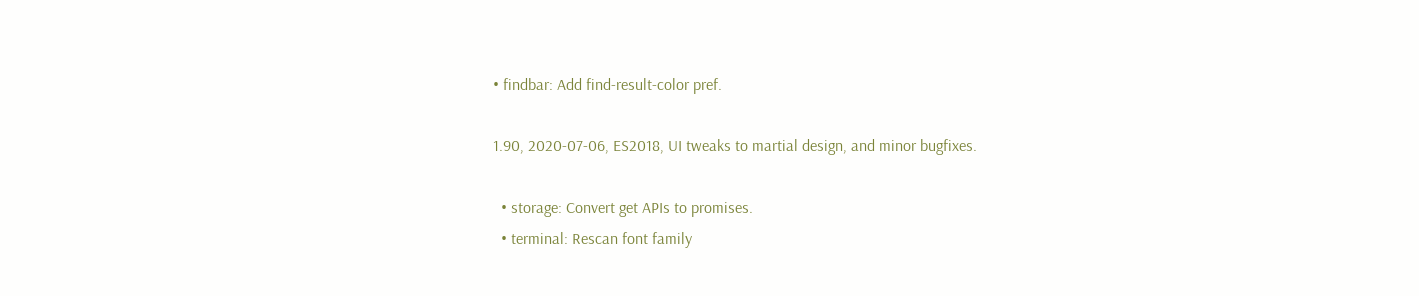• findbar: Add find-result-color pref.

1.90, 2020-07-06, ES2018, UI tweaks to martial design, and minor bugfixes.

  • storage: Convert get APIs to promises.
  • terminal: Rescan font family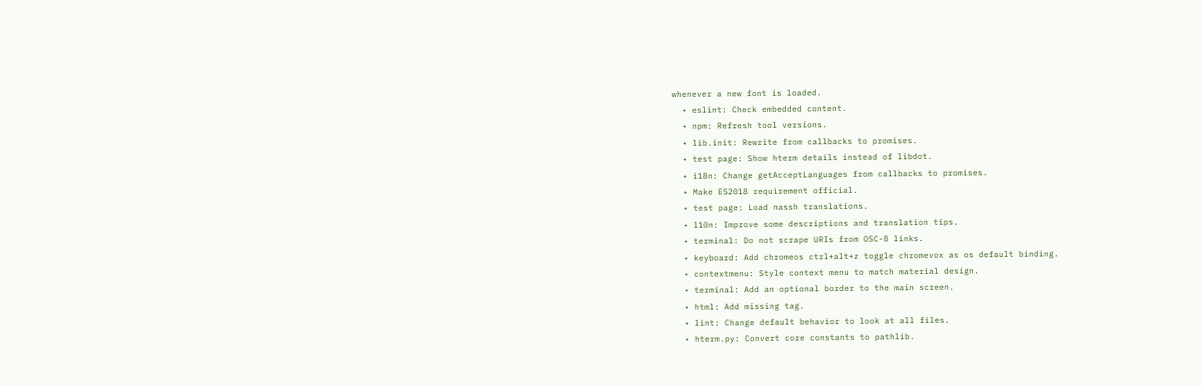whenever a new font is loaded.
  • eslint: Check embedded content.
  • npm: Refresh tool versions.
  • lib.init: Rewrite from callbacks to promises.
  • test page: Show hterm details instead of libdot.
  • i18n: Change getAcceptLanguages from callbacks to promises.
  • Make ES2018 requirement official.
  • test page: Load nassh translations.
  • l10n: Improve some descriptions and translation tips.
  • terminal: Do not scrape URIs from OSC-8 links.
  • keyboard: Add chromeos ctrl+alt+z toggle chromevox as os default binding.
  • contextmenu: Style context menu to match material design.
  • terminal: Add an optional border to the main screen.
  • html: Add missing tag.
  • lint: Change default behavior to look at all files.
  • hterm.py: Convert core constants to pathlib.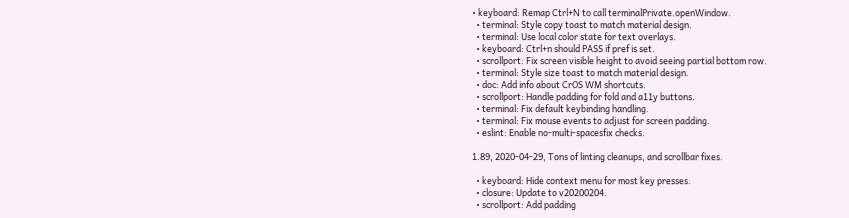• keyboard: Remap Ctrl+N to call terminalPrivate.openWindow.
  • terminal: Style copy toast to match material design.
  • terminal: Use local color state for text overlays.
  • keyboard: Ctrl+n should PASS if pref is set.
  • scrollport: Fix screen visible height to avoid seeing partial bottom row.
  • terminal: Style size toast to match material design.
  • doc: Add info about CrOS WM shortcuts.
  • scrollport: Handle padding for fold and a11y buttons.
  • terminal: Fix default keybinding handling.
  • terminal: Fix mouse events to adjust for screen padding.
  • eslint: Enable no-multi-spacesfix checks.

1.89, 2020-04-29, Tons of linting cleanups, and scrollbar fixes.

  • keyboard: Hide context menu for most key presses.
  • closure: Update to v20200204.
  • scrollport: Add padding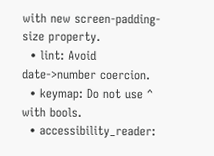with new screen-padding-size property.
  • lint: Avoid date->number coercion.
  • keymap: Do not use ^ with bools.
  • accessibility_reader: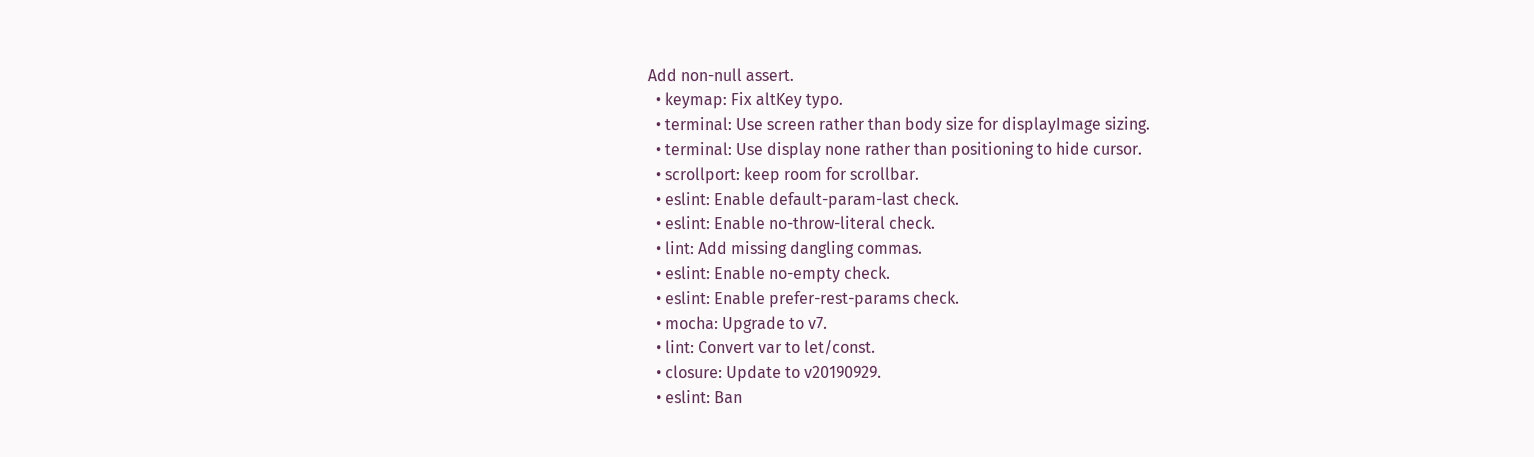Add non-null assert.
  • keymap: Fix altKey typo.
  • terminal: Use screen rather than body size for displayImage sizing.
  • terminal: Use display none rather than positioning to hide cursor.
  • scrollport: keep room for scrollbar.
  • eslint: Enable default-param-last check.
  • eslint: Enable no-throw-literal check.
  • lint: Add missing dangling commas.
  • eslint: Enable no-empty check.
  • eslint: Enable prefer-rest-params check.
  • mocha: Upgrade to v7.
  • lint: Convert var to let/const.
  • closure: Update to v20190929.
  • eslint: Ban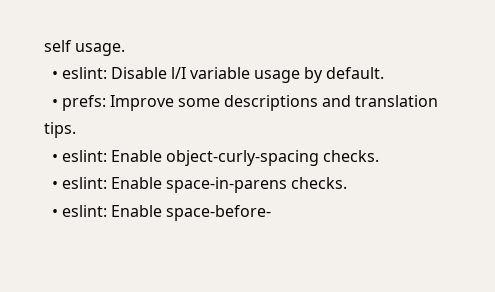self usage.
  • eslint: Disable l/I variable usage by default.
  • prefs: Improve some descriptions and translation tips.
  • eslint: Enable object-curly-spacing checks.
  • eslint: Enable space-in-parens checks.
  • eslint: Enable space-before-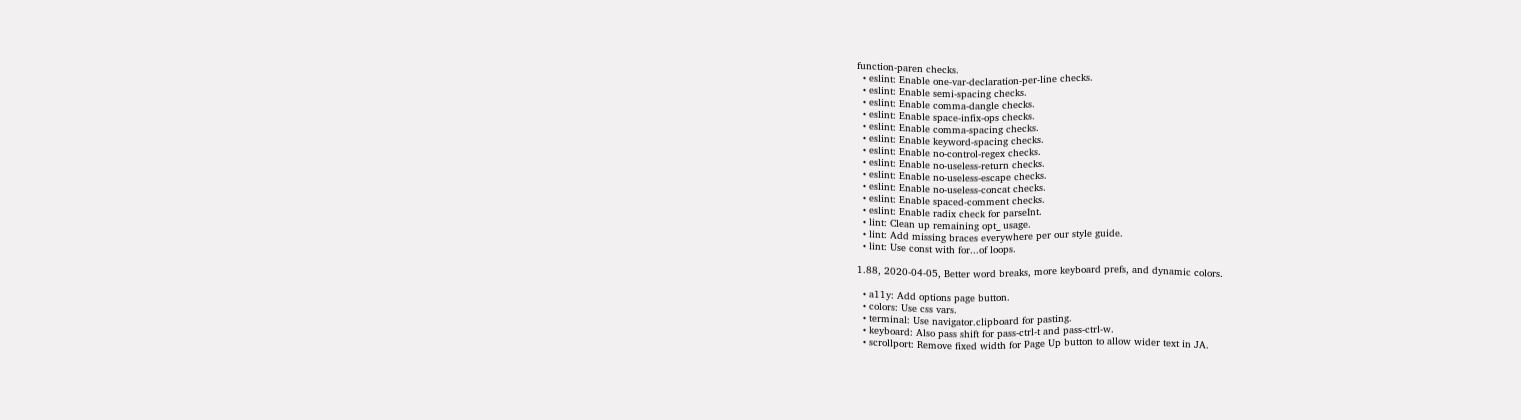function-paren checks.
  • eslint: Enable one-var-declaration-per-line checks.
  • eslint: Enable semi-spacing checks.
  • eslint: Enable comma-dangle checks.
  • eslint: Enable space-infix-ops checks.
  • eslint: Enable comma-spacing checks.
  • eslint: Enable keyword-spacing checks.
  • eslint: Enable no-control-regex checks.
  • eslint: Enable no-useless-return checks.
  • eslint: Enable no-useless-escape checks.
  • eslint: Enable no-useless-concat checks.
  • eslint: Enable spaced-comment checks.
  • eslint: Enable radix check for parseInt.
  • lint: Clean up remaining opt_ usage.
  • lint: Add missing braces everywhere per our style guide.
  • lint: Use const with for...of loops.

1.88, 2020-04-05, Better word breaks, more keyboard prefs, and dynamic colors.

  • a11y: Add options page button.
  • colors: Use css vars.
  • terminal: Use navigator.clipboard for pasting.
  • keyboard: Also pass shift for pass-ctrl-t and pass-ctrl-w.
  • scrollport: Remove fixed width for Page Up button to allow wider text in JA.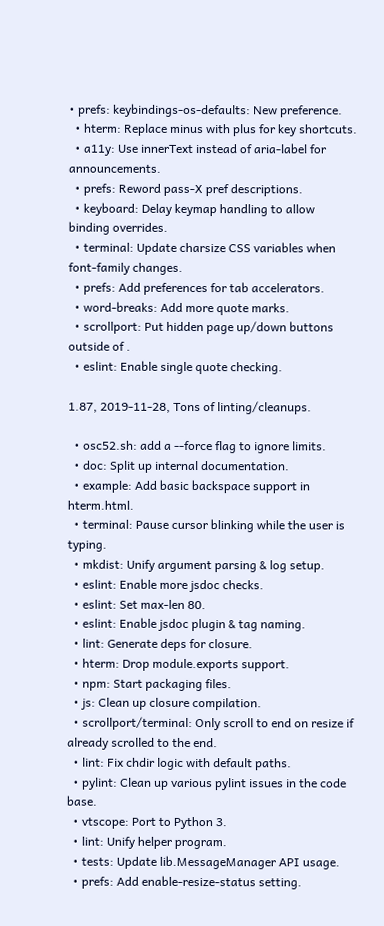• prefs: keybindings-os-defaults: New preference.
  • hterm: Replace minus with plus for key shortcuts.
  • a11y: Use innerText instead of aria-label for announcements.
  • prefs: Reword pass-X pref descriptions.
  • keyboard: Delay keymap handling to allow binding overrides.
  • terminal: Update charsize CSS variables when font-family changes.
  • prefs: Add preferences for tab accelerators.
  • word-breaks: Add more quote marks.
  • scrollport: Put hidden page up/down buttons outside of .
  • eslint: Enable single quote checking.

1.87, 2019-11-28, Tons of linting/cleanups.

  • osc52.sh: add a --force flag to ignore limits.
  • doc: Split up internal documentation.
  • example: Add basic backspace support in hterm.html.
  • terminal: Pause cursor blinking while the user is typing.
  • mkdist: Unify argument parsing & log setup.
  • eslint: Enable more jsdoc checks.
  • eslint: Set max-len 80.
  • eslint: Enable jsdoc plugin & tag naming.
  • lint: Generate deps for closure.
  • hterm: Drop module.exports support.
  • npm: Start packaging files.
  • js: Clean up closure compilation.
  • scrollport/terminal: Only scroll to end on resize if already scrolled to the end.
  • lint: Fix chdir logic with default paths.
  • pylint: Clean up various pylint issues in the code base.
  • vtscope: Port to Python 3.
  • lint: Unify helper program.
  • tests: Update lib.MessageManager API usage.
  • prefs: Add enable-resize-status setting.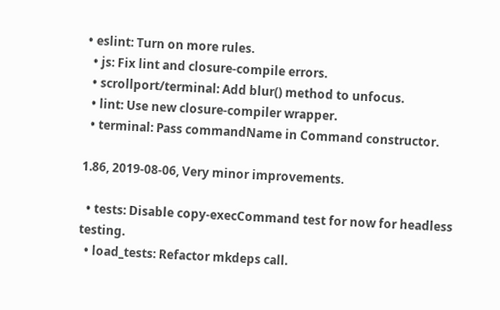• eslint: Turn on more rules.
  • js: Fix lint and closure-compile errors.
  • scrollport/terminal: Add blur() method to unfocus.
  • lint: Use new closure-compiler wrapper.
  • terminal: Pass commandName in Command constructor.

1.86, 2019-08-06, Very minor improvements.

  • tests: Disable copy-execCommand test for now for headless testing.
  • load_tests: Refactor mkdeps call.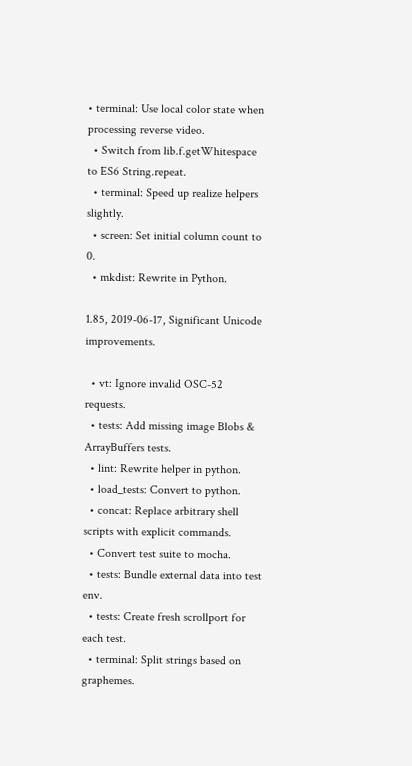• terminal: Use local color state when processing reverse video.
  • Switch from lib.f.getWhitespace to ES6 String.repeat.
  • terminal: Speed up realize helpers slightly.
  • screen: Set initial column count to 0.
  • mkdist: Rewrite in Python.

1.85, 2019-06-17, Significant Unicode improvements.

  • vt: Ignore invalid OSC-52 requests.
  • tests: Add missing image Blobs & ArrayBuffers tests.
  • lint: Rewrite helper in python.
  • load_tests: Convert to python.
  • concat: Replace arbitrary shell scripts with explicit commands.
  • Convert test suite to mocha.
  • tests: Bundle external data into test env.
  • tests: Create fresh scrollport for each test.
  • terminal: Split strings based on graphemes.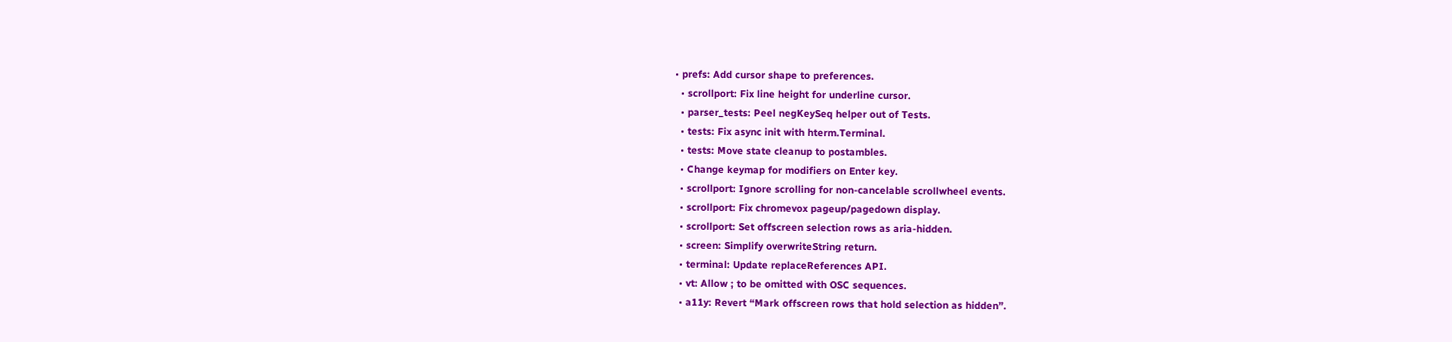• prefs: Add cursor shape to preferences.
  • scrollport: Fix line height for underline cursor.
  • parser_tests: Peel negKeySeq helper out of Tests.
  • tests: Fix async init with hterm.Terminal.
  • tests: Move state cleanup to postambles.
  • Change keymap for modifiers on Enter key.
  • scrollport: Ignore scrolling for non-cancelable scrollwheel events.
  • scrollport: Fix chromevox pageup/pagedown display.
  • scrollport: Set offscreen selection rows as aria-hidden.
  • screen: Simplify overwriteString return.
  • terminal: Update replaceReferences API.
  • vt: Allow ; to be omitted with OSC sequences.
  • a11y: Revert “Mark offscreen rows that hold selection as hidden”.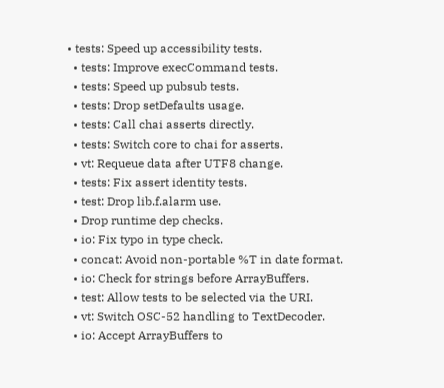• tests: Speed up accessibility tests.
  • tests: Improve execCommand tests.
  • tests: Speed up pubsub tests.
  • tests: Drop setDefaults usage.
  • tests: Call chai asserts directly.
  • tests: Switch core to chai for asserts.
  • vt: Requeue data after UTF8 change.
  • tests: Fix assert identity tests.
  • test: Drop lib.f.alarm use.
  • Drop runtime dep checks.
  • io: Fix typo in type check.
  • concat: Avoid non-portable %T in date format.
  • io: Check for strings before ArrayBuffers.
  • test: Allow tests to be selected via the URI.
  • vt: Switch OSC-52 handling to TextDecoder.
  • io: Accept ArrayBuffers to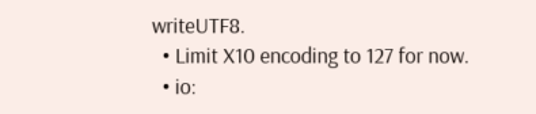writeUTF8.
  • Limit X10 encoding to 127 for now.
  • io: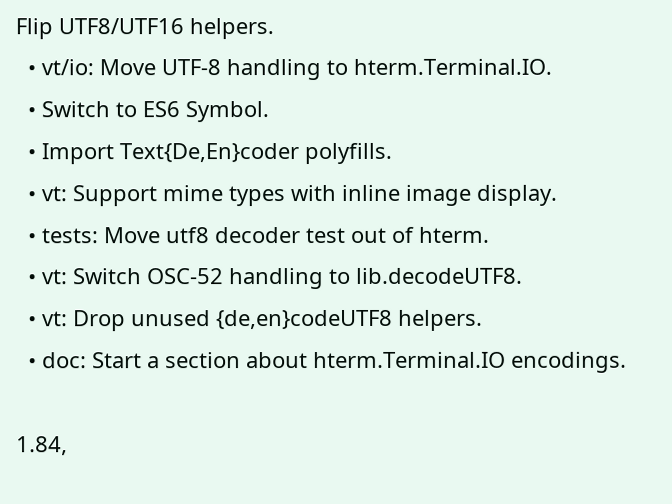Flip UTF8/UTF16 helpers.
  • vt/io: Move UTF-8 handling to hterm.Terminal.IO.
  • Switch to ES6 Symbol.
  • Import Text{De,En}coder polyfills.
  • vt: Support mime types with inline image display.
  • tests: Move utf8 decoder test out of hterm.
  • vt: Switch OSC-52 handling to lib.decodeUTF8.
  • vt: Drop unused {de,en}codeUTF8 helpers.
  • doc: Start a section about hterm.Terminal.IO encodings.

1.84,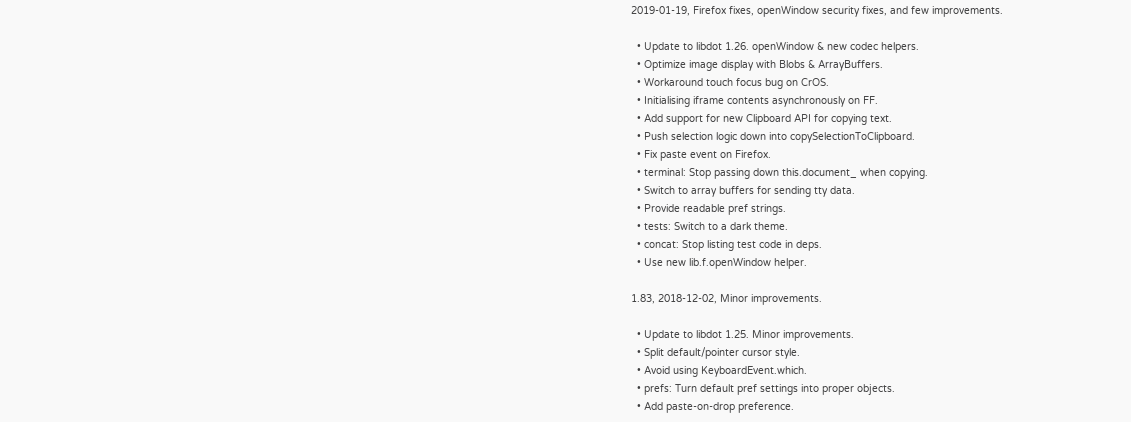2019-01-19, Firefox fixes, openWindow security fixes, and few improvements.

  • Update to libdot 1.26. openWindow & new codec helpers.
  • Optimize image display with Blobs & ArrayBuffers.
  • Workaround touch focus bug on CrOS.
  • Initialising iframe contents asynchronously on FF.
  • Add support for new Clipboard API for copying text.
  • Push selection logic down into copySelectionToClipboard.
  • Fix paste event on Firefox.
  • terminal: Stop passing down this.document_ when copying.
  • Switch to array buffers for sending tty data.
  • Provide readable pref strings.
  • tests: Switch to a dark theme.
  • concat: Stop listing test code in deps.
  • Use new lib.f.openWindow helper.

1.83, 2018-12-02, Minor improvements.

  • Update to libdot 1.25. Minor improvements.
  • Split default/pointer cursor style.
  • Avoid using KeyboardEvent.which.
  • prefs: Turn default pref settings into proper objects.
  • Add paste-on-drop preference.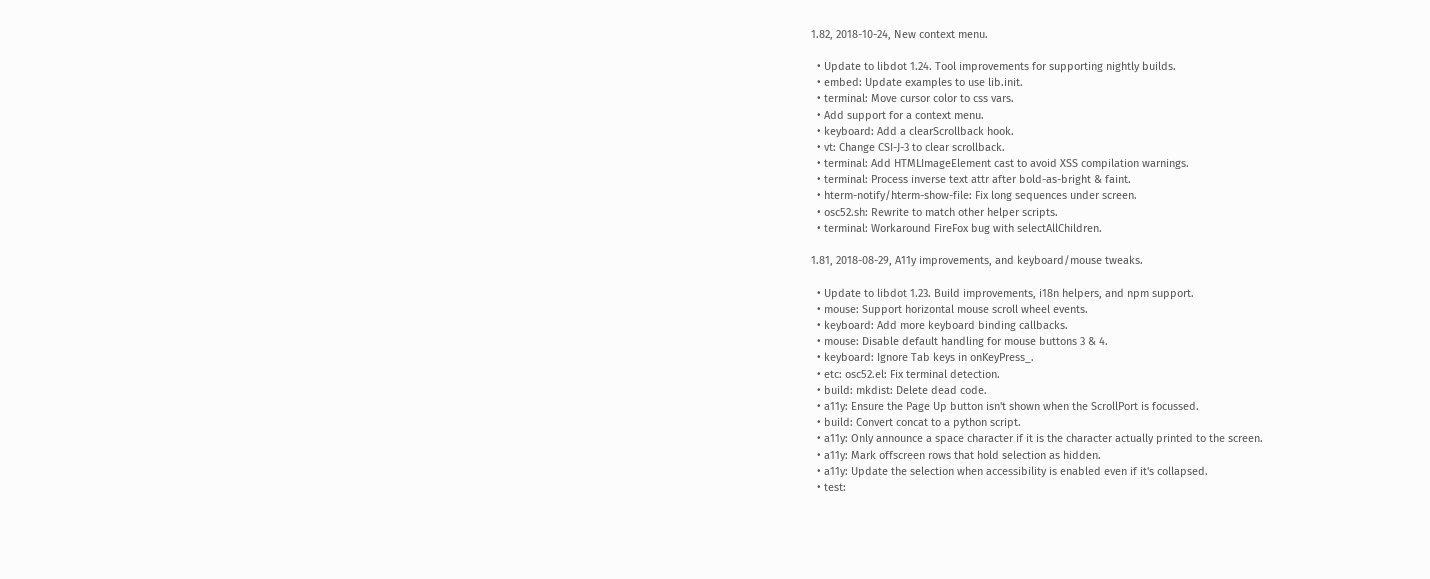1.82, 2018-10-24, New context menu.

  • Update to libdot 1.24. Tool improvements for supporting nightly builds.
  • embed: Update examples to use lib.init.
  • terminal: Move cursor color to css vars.
  • Add support for a context menu.
  • keyboard: Add a clearScrollback hook.
  • vt: Change CSI-J-3 to clear scrollback.
  • terminal: Add HTMLImageElement cast to avoid XSS compilation warnings.
  • terminal: Process inverse text attr after bold-as-bright & faint.
  • hterm-notify/hterm-show-file: Fix long sequences under screen.
  • osc52.sh: Rewrite to match other helper scripts.
  • terminal: Workaround FireFox bug with selectAllChildren.

1.81, 2018-08-29, A11y improvements, and keyboard/mouse tweaks.

  • Update to libdot 1.23. Build improvements, i18n helpers, and npm support.
  • mouse: Support horizontal mouse scroll wheel events.
  • keyboard: Add more keyboard binding callbacks.
  • mouse: Disable default handling for mouse buttons 3 & 4.
  • keyboard: Ignore Tab keys in onKeyPress_.
  • etc: osc52.el: Fix terminal detection.
  • build: mkdist: Delete dead code.
  • a11y: Ensure the Page Up button isn't shown when the ScrollPort is focussed.
  • build: Convert concat to a python script.
  • a11y: Only announce a space character if it is the character actually printed to the screen.
  • a11y: Mark offscreen rows that hold selection as hidden.
  • a11y: Update the selection when accessibility is enabled even if it's collapsed.
  • test: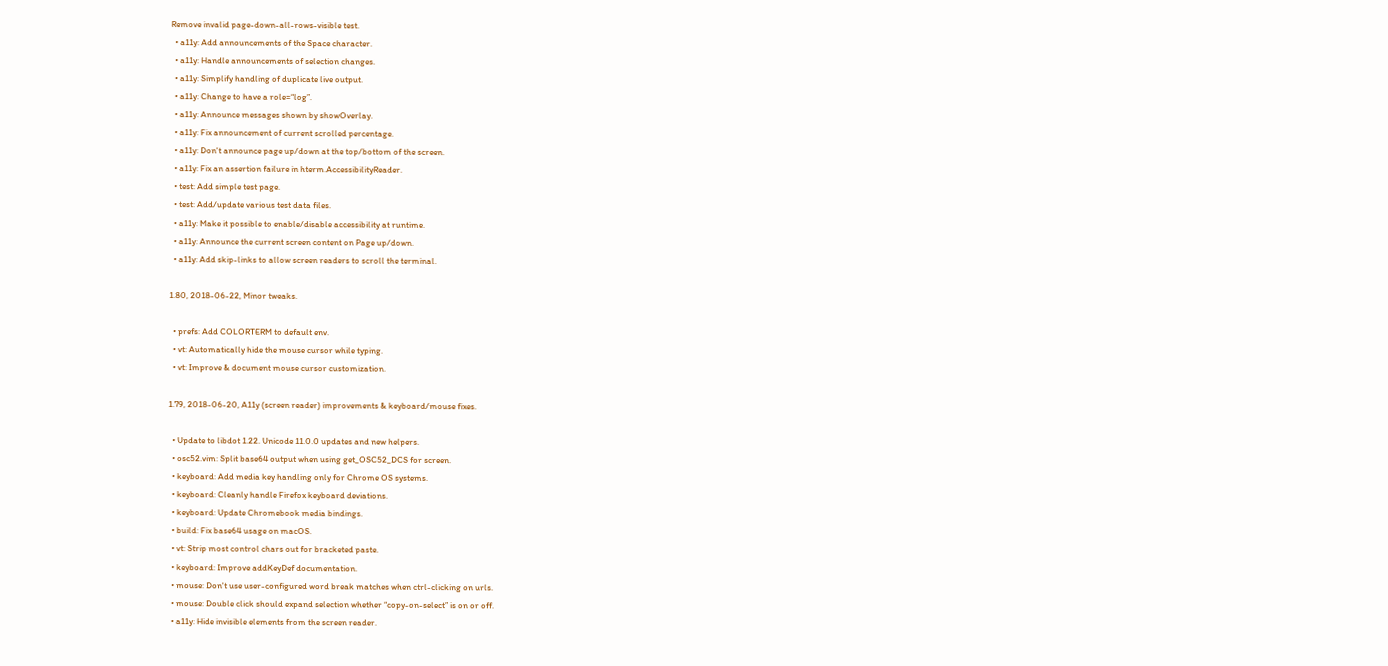Remove invalid page-down-all-rows-visible test.
  • a11y: Add announcements of the Space character.
  • a11y: Handle announcements of selection changes.
  • a11y: Simplify handling of duplicate live output.
  • a11y: Change to have a role=“log”.
  • a11y: Announce messages shown by showOverlay.
  • a11y: Fix announcement of current scrolled percentage.
  • a11y: Don't announce page up/down at the top/bottom of the screen.
  • a11y: Fix an assertion failure in hterm.AccessibilityReader.
  • test: Add simple test page.
  • test: Add/update various test data files.
  • a11y: Make it possible to enable/disable accessibility at runtime.
  • a11y: Announce the current screen content on Page up/down.
  • a11y: Add skip-links to allow screen readers to scroll the terminal.

1.80, 2018-06-22, Minor tweaks.

  • prefs: Add COLORTERM to default env.
  • vt: Automatically hide the mouse cursor while typing.
  • vt: Improve & document mouse cursor customization.

1.79, 2018-06-20, A11y (screen reader) improvements & keyboard/mouse fixes.

  • Update to libdot 1.22. Unicode 11.0.0 updates and new helpers.
  • osc52.vim: Split base64 output when using get_OSC52_DCS for screen.
  • keyboard: Add media key handling only for Chrome OS systems.
  • keyboard: Cleanly handle Firefox keyboard deviations.
  • keyboard: Update Chromebook media bindings.
  • build: Fix base64 usage on macOS.
  • vt: Strip most control chars out for bracketed paste.
  • keyboard: Improve addKeyDef documentation.
  • mouse: Don't use user-configured word break matches when ctrl-clicking on urls.
  • mouse: Double click should expand selection whether “copy-on-select” is on or off.
  • a11y: Hide invisible elements from the screen reader.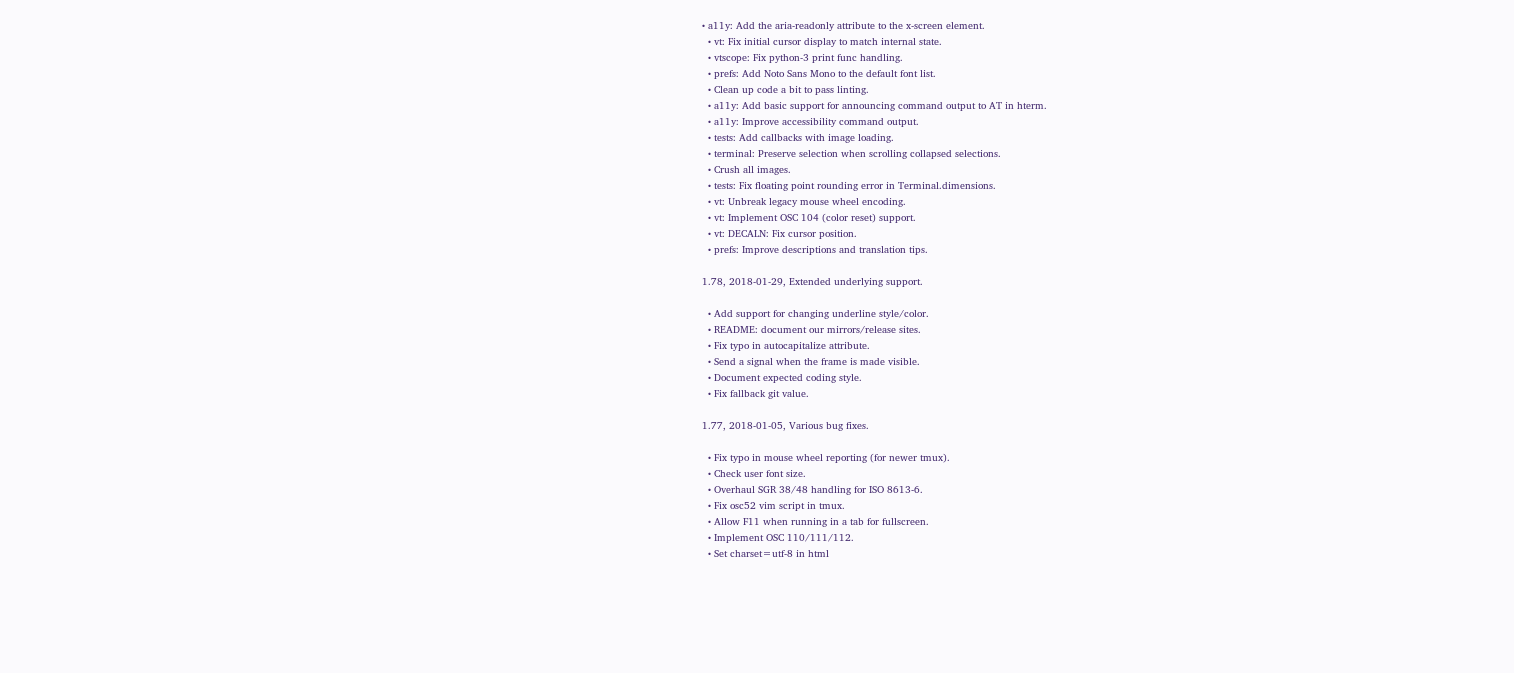• a11y: Add the aria-readonly attribute to the x-screen element.
  • vt: Fix initial cursor display to match internal state.
  • vtscope: Fix python-3 print func handling.
  • prefs: Add Noto Sans Mono to the default font list.
  • Clean up code a bit to pass linting.
  • a11y: Add basic support for announcing command output to AT in hterm.
  • a11y: Improve accessibility command output.
  • tests: Add callbacks with image loading.
  • terminal: Preserve selection when scrolling collapsed selections.
  • Crush all images.
  • tests: Fix floating point rounding error in Terminal.dimensions.
  • vt: Unbreak legacy mouse wheel encoding.
  • vt: Implement OSC 104 (color reset) support.
  • vt: DECALN: Fix cursor position.
  • prefs: Improve descriptions and translation tips.

1.78, 2018-01-29, Extended underlying support.

  • Add support for changing underline style/color.
  • README: document our mirrors/release sites.
  • Fix typo in autocapitalize attribute.
  • Send a signal when the frame is made visible.
  • Document expected coding style.
  • Fix fallback git value.

1.77, 2018-01-05, Various bug fixes.

  • Fix typo in mouse wheel reporting (for newer tmux).
  • Check user font size.
  • Overhaul SGR 38/48 handling for ISO 8613-6.
  • Fix osc52 vim script in tmux.
  • Allow F11 when running in a tab for fullscreen.
  • Implement OSC 110/111/112.
  • Set charset=utf-8 in html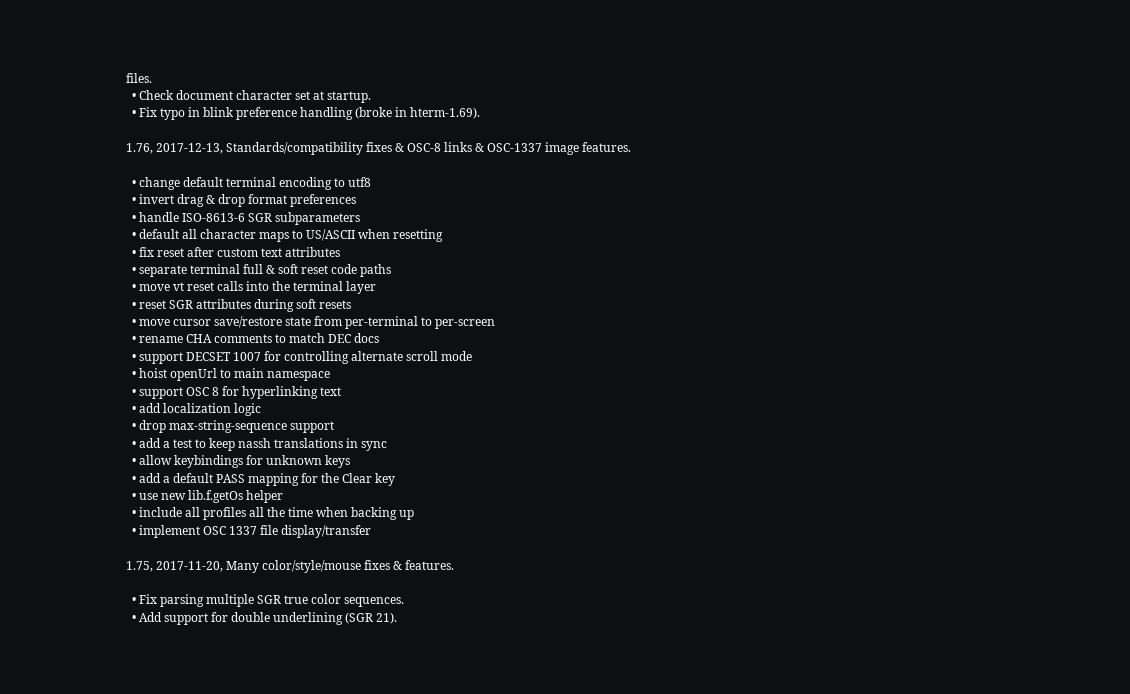files.
  • Check document character set at startup.
  • Fix typo in blink preference handling (broke in hterm-1.69).

1.76, 2017-12-13, Standards/compatibility fixes & OSC-8 links & OSC-1337 image features.

  • change default terminal encoding to utf8
  • invert drag & drop format preferences
  • handle ISO-8613-6 SGR subparameters
  • default all character maps to US/ASCII when resetting
  • fix reset after custom text attributes
  • separate terminal full & soft reset code paths
  • move vt reset calls into the terminal layer
  • reset SGR attributes during soft resets
  • move cursor save/restore state from per-terminal to per-screen
  • rename CHA comments to match DEC docs
  • support DECSET 1007 for controlling alternate scroll mode
  • hoist openUrl to main namespace
  • support OSC 8 for hyperlinking text
  • add localization logic
  • drop max-string-sequence support
  • add a test to keep nassh translations in sync
  • allow keybindings for unknown keys
  • add a default PASS mapping for the Clear key
  • use new lib.f.getOs helper
  • include all profiles all the time when backing up
  • implement OSC 1337 file display/transfer

1.75, 2017-11-20, Many color/style/mouse fixes & features.

  • Fix parsing multiple SGR true color sequences.
  • Add support for double underlining (SGR 21).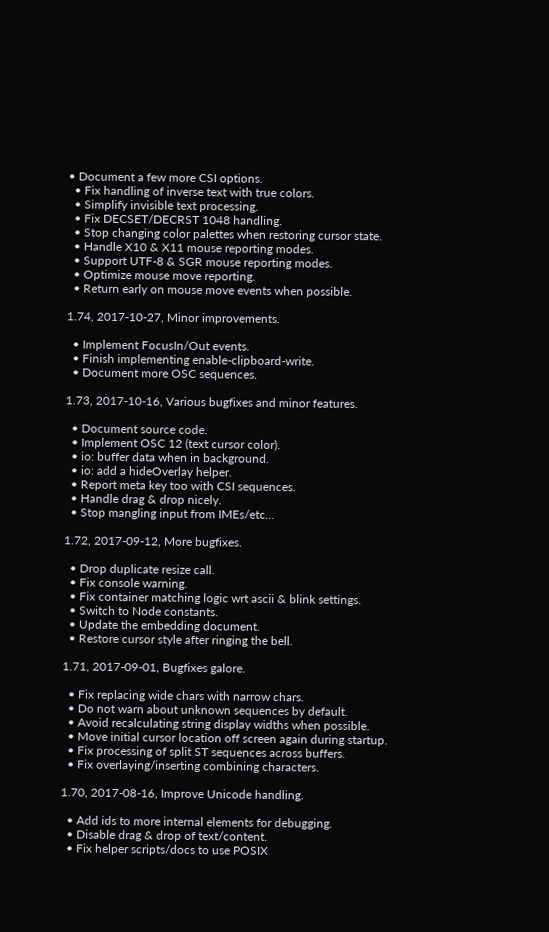• Document a few more CSI options.
  • Fix handling of inverse text with true colors.
  • Simplify invisible text processing.
  • Fix DECSET/DECRST 1048 handling.
  • Stop changing color palettes when restoring cursor state.
  • Handle X10 & X11 mouse reporting modes.
  • Support UTF-8 & SGR mouse reporting modes.
  • Optimize mouse move reporting.
  • Return early on mouse move events when possible.

1.74, 2017-10-27, Minor improvements.

  • Implement FocusIn/Out events.
  • Finish implementing enable-clipboard-write.
  • Document more OSC sequences.

1.73, 2017-10-16, Various bugfixes and minor features.

  • Document source code.
  • Implement OSC 12 (text cursor color).
  • io: buffer data when in background.
  • io: add a hideOverlay helper.
  • Report meta key too with CSI sequences.
  • Handle drag & drop nicely.
  • Stop mangling input from IMEs/etc...

1.72, 2017-09-12, More bugfixes.

  • Drop duplicate resize call.
  • Fix console warning.
  • Fix container matching logic wrt ascii & blink settings.
  • Switch to Node constants.
  • Update the embedding document.
  • Restore cursor style after ringing the bell.

1.71, 2017-09-01, Bugfixes galore.

  • Fix replacing wide chars with narrow chars.
  • Do not warn about unknown sequences by default.
  • Avoid recalculating string display widths when possible.
  • Move initial cursor location off screen again during startup.
  • Fix processing of split ST sequences across buffers.
  • Fix overlaying/inserting combining characters.

1.70, 2017-08-16, Improve Unicode handling.

  • Add ids to more internal elements for debugging.
  • Disable drag & drop of text/content.
  • Fix helper scripts/docs to use POSIX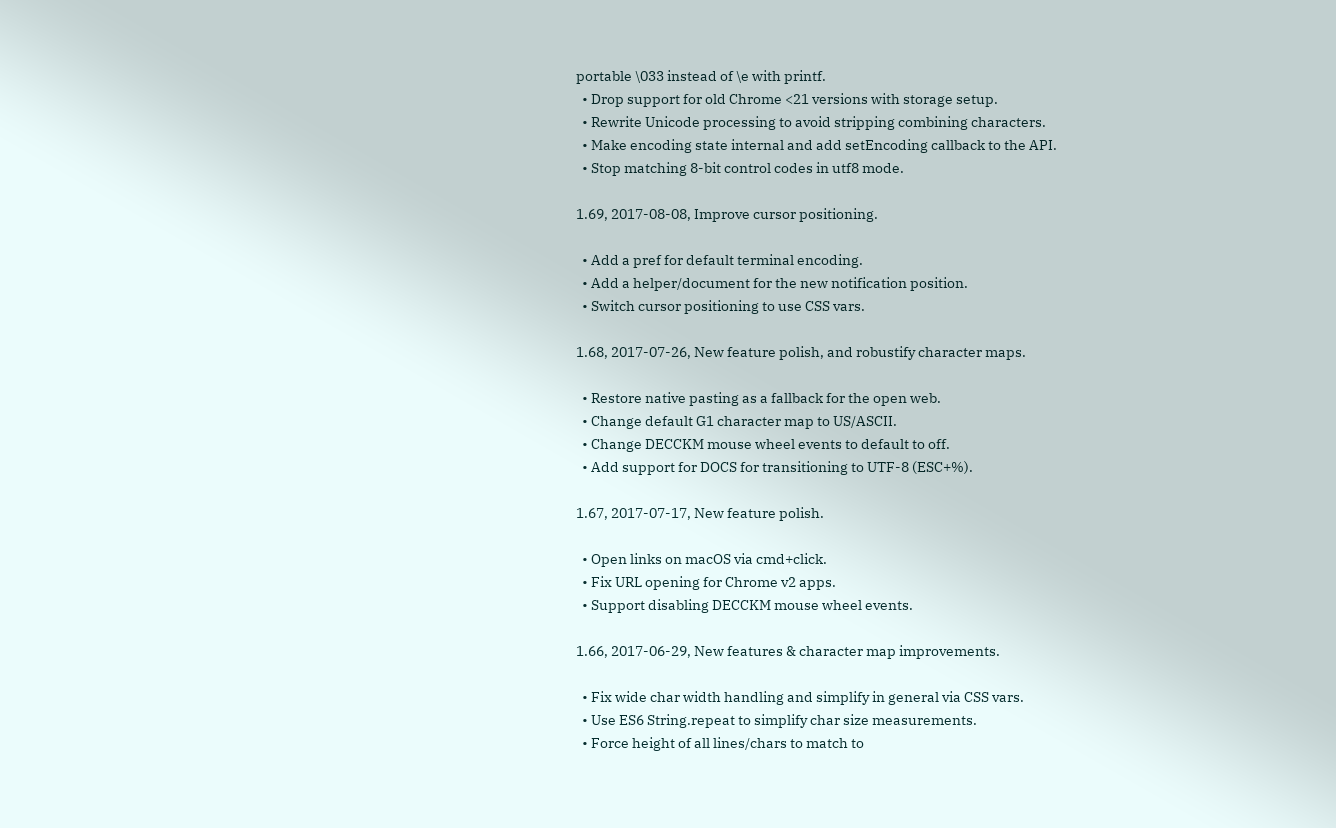portable \033 instead of \e with printf.
  • Drop support for old Chrome <21 versions with storage setup.
  • Rewrite Unicode processing to avoid stripping combining characters.
  • Make encoding state internal and add setEncoding callback to the API.
  • Stop matching 8-bit control codes in utf8 mode.

1.69, 2017-08-08, Improve cursor positioning.

  • Add a pref for default terminal encoding.
  • Add a helper/document for the new notification position.
  • Switch cursor positioning to use CSS vars.

1.68, 2017-07-26, New feature polish, and robustify character maps.

  • Restore native pasting as a fallback for the open web.
  • Change default G1 character map to US/ASCII.
  • Change DECCKM mouse wheel events to default to off.
  • Add support for DOCS for transitioning to UTF-8 (ESC+%).

1.67, 2017-07-17, New feature polish.

  • Open links on macOS via cmd+click.
  • Fix URL opening for Chrome v2 apps.
  • Support disabling DECCKM mouse wheel events.

1.66, 2017-06-29, New features & character map improvements.

  • Fix wide char width handling and simplify in general via CSS vars.
  • Use ES6 String.repeat to simplify char size measurements.
  • Force height of all lines/chars to match to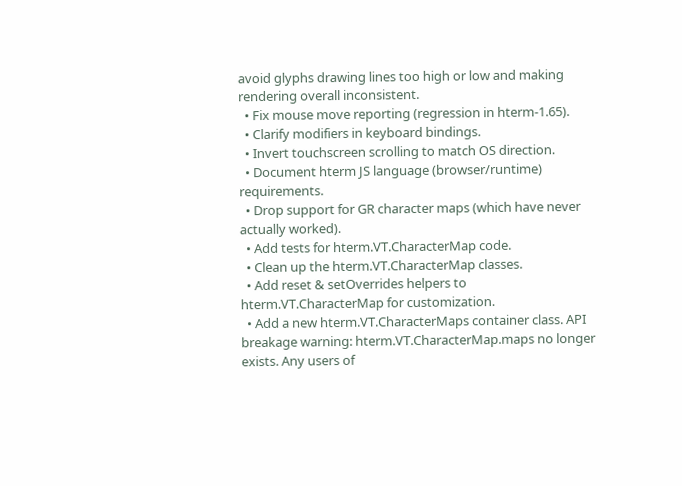avoid glyphs drawing lines too high or low and making rendering overall inconsistent.
  • Fix mouse move reporting (regression in hterm-1.65).
  • Clarify modifiers in keyboard bindings.
  • Invert touchscreen scrolling to match OS direction.
  • Document hterm JS language (browser/runtime) requirements.
  • Drop support for GR character maps (which have never actually worked).
  • Add tests for hterm.VT.CharacterMap code.
  • Clean up the hterm.VT.CharacterMap classes.
  • Add reset & setOverrides helpers to hterm.VT.CharacterMap for customization.
  • Add a new hterm.VT.CharacterMaps container class. API breakage warning: hterm.VT.CharacterMap.maps no longer exists. Any users of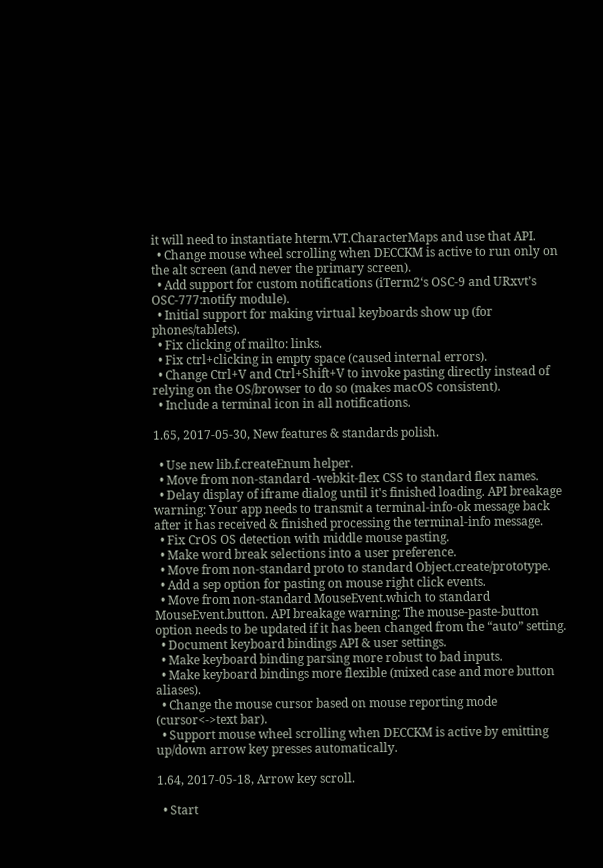it will need to instantiate hterm.VT.CharacterMaps and use that API.
  • Change mouse wheel scrolling when DECCKM is active to run only on the alt screen (and never the primary screen).
  • Add support for custom notifications (iTerm2‘s OSC-9 and URxvt’s OSC-777:notify module).
  • Initial support for making virtual keyboards show up (for phones/tablets).
  • Fix clicking of mailto: links.
  • Fix ctrl+clicking in empty space (caused internal errors).
  • Change Ctrl+V and Ctrl+Shift+V to invoke pasting directly instead of relying on the OS/browser to do so (makes macOS consistent).
  • Include a terminal icon in all notifications.

1.65, 2017-05-30, New features & standards polish.

  • Use new lib.f.createEnum helper.
  • Move from non-standard -webkit-flex CSS to standard flex names.
  • Delay display of iframe dialog until it's finished loading. API breakage warning: Your app needs to transmit a terminal-info-ok message back after it has received & finished processing the terminal-info message.
  • Fix CrOS OS detection with middle mouse pasting.
  • Make word break selections into a user preference.
  • Move from non-standard proto to standard Object.create/prototype.
  • Add a sep option for pasting on mouse right click events.
  • Move from non-standard MouseEvent.which to standard MouseEvent.button. API breakage warning: The mouse-paste-button option needs to be updated if it has been changed from the “auto” setting.
  • Document keyboard bindings API & user settings.
  • Make keyboard binding parsing more robust to bad inputs.
  • Make keyboard bindings more flexible (mixed case and more button aliases).
  • Change the mouse cursor based on mouse reporting mode (cursor<->text bar).
  • Support mouse wheel scrolling when DECCKM is active by emitting up/down arrow key presses automatically.

1.64, 2017-05-18, Arrow key scroll.

  • Start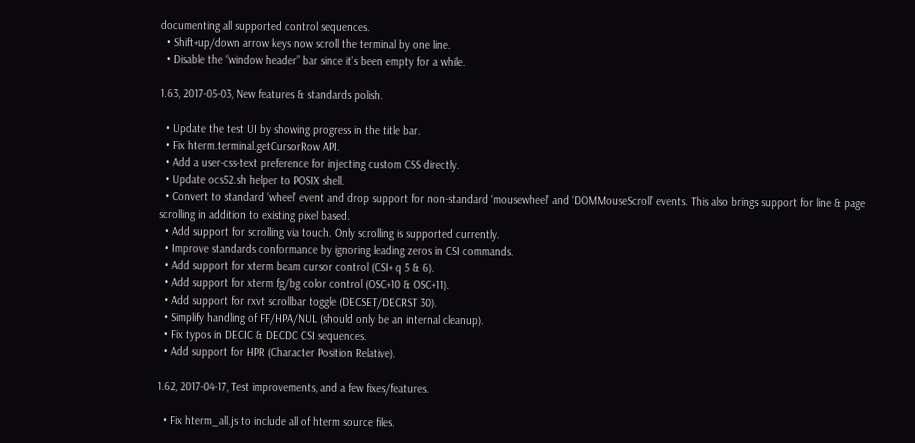documenting all supported control sequences.
  • Shift+up/down arrow keys now scroll the terminal by one line.
  • Disable the “window header” bar since it's been empty for a while.

1.63, 2017-05-03, New features & standards polish.

  • Update the test UI by showing progress in the title bar.
  • Fix hterm.terminal.getCursorRow API.
  • Add a user-css-text preference for injecting custom CSS directly.
  • Update ocs52.sh helper to POSIX shell.
  • Convert to standard ‘wheel’ event and drop support for non-standard ‘mousewheel’ and ‘DOMMouseScroll’ events. This also brings support for line & page scrolling in addition to existing pixel based.
  • Add support for scrolling via touch. Only scrolling is supported currently.
  • Improve standards conformance by ignoring leading zeros in CSI commands.
  • Add support for xterm beam cursor control (CSI+ q 5 & 6).
  • Add support for xterm fg/bg color control (OSC+10 & OSC+11).
  • Add support for rxvt scrollbar toggle (DECSET/DECRST 30).
  • Simplify handling of FF/HPA/NUL (should only be an internal cleanup).
  • Fix typos in DECIC & DECDC CSI sequences.
  • Add support for HPR (Character Position Relative).

1.62, 2017-04-17, Test improvements, and a few fixes/features.

  • Fix hterm_all.js to include all of hterm source files.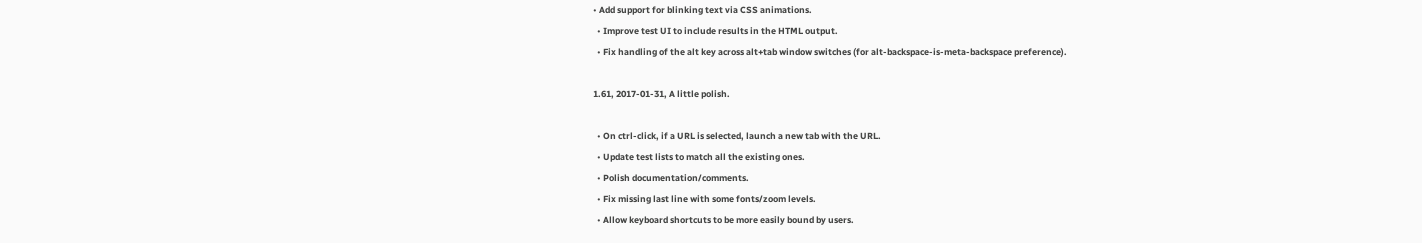• Add support for blinking text via CSS animations.
  • Improve test UI to include results in the HTML output.
  • Fix handling of the alt key across alt+tab window switches (for alt-backspace-is-meta-backspace preference).

1.61, 2017-01-31, A little polish.

  • On ctrl-click, if a URL is selected, launch a new tab with the URL.
  • Update test lists to match all the existing ones.
  • Polish documentation/comments.
  • Fix missing last line with some fonts/zoom levels.
  • Allow keyboard shortcuts to be more easily bound by users.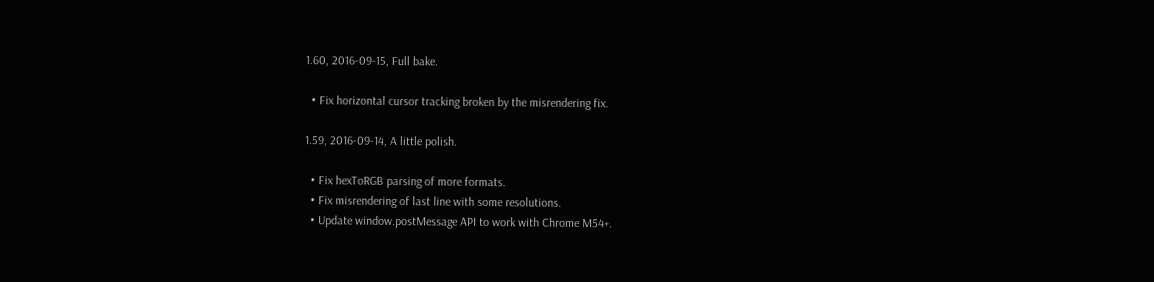1.60, 2016-09-15, Full bake.

  • Fix horizontal cursor tracking broken by the misrendering fix.

1.59, 2016-09-14, A little polish.

  • Fix hexToRGB parsing of more formats.
  • Fix misrendering of last line with some resolutions.
  • Update window.postMessage API to work with Chrome M54+.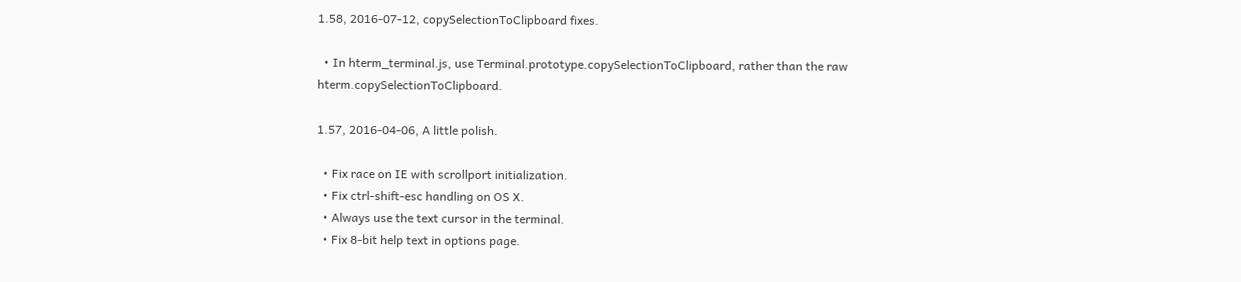1.58, 2016-07-12, copySelectionToClipboard fixes.

  • In hterm_terminal.js, use Terminal.prototype.copySelectionToClipboard, rather than the raw hterm.copySelectionToClipboard.

1.57, 2016-04-06, A little polish.

  • Fix race on IE with scrollport initialization.
  • Fix ctrl-shift-esc handling on OS X.
  • Always use the text cursor in the terminal.
  • Fix 8-bit help text in options page.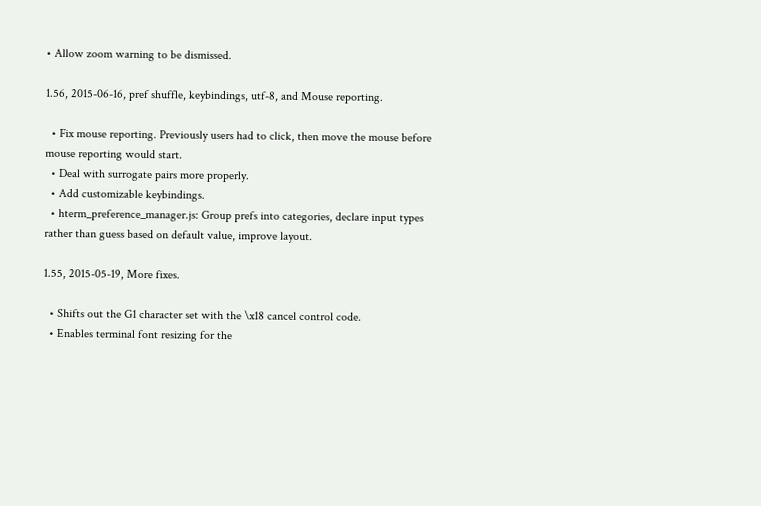• Allow zoom warning to be dismissed.

1.56, 2015-06-16, pref shuffle, keybindings, utf-8, and Mouse reporting.

  • Fix mouse reporting. Previously users had to click, then move the mouse before mouse reporting would start.
  • Deal with surrogate pairs more properly.
  • Add customizable keybindings.
  • hterm_preference_manager.js: Group prefs into categories, declare input types rather than guess based on default value, improve layout.

1.55, 2015-05-19, More fixes.

  • Shifts out the G1 character set with the \x18 cancel control code.
  • Enables terminal font resizing for the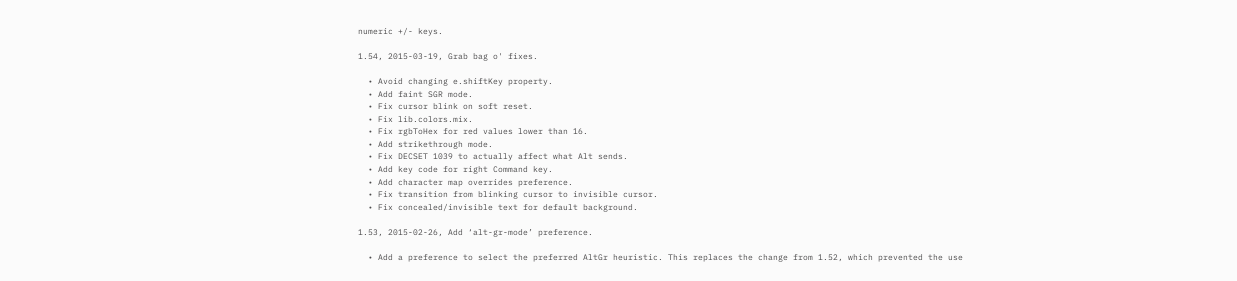numeric +/- keys.

1.54, 2015-03-19, Grab bag o' fixes.

  • Avoid changing e.shiftKey property.
  • Add faint SGR mode.
  • Fix cursor blink on soft reset.
  • Fix lib.colors.mix.
  • Fix rgbToHex for red values lower than 16.
  • Add strikethrough mode.
  • Fix DECSET 1039 to actually affect what Alt sends.
  • Add key code for right Command key.
  • Add character map overrides preference.
  • Fix transition from blinking cursor to invisible cursor.
  • Fix concealed/invisible text for default background.

1.53, 2015-02-26, Add ‘alt-gr-mode’ preference.

  • Add a preference to select the preferred AltGr heuristic. This replaces the change from 1.52, which prevented the use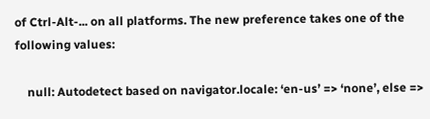of Ctrl-Alt-... on all platforms. The new preference takes one of the following values:

    null: Autodetect based on navigator.locale: ‘en-us’ => ‘none’, else =>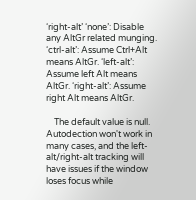‘right-alt’ ‘none’: Disable any AltGr related munging. ‘ctrl-alt’: Assume Ctrl+Alt means AltGr. ‘left-alt’: Assume left Alt means AltGr. ‘right-alt’: Assume right Alt means AltGr.

    The default value is null. Autodection won't work in many cases, and the left-alt/right-alt tracking will have issues if the window loses focus while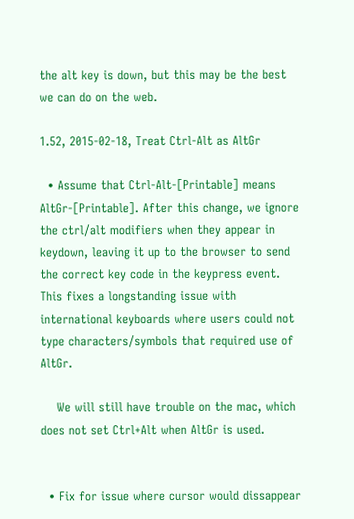the alt key is down, but this may be the best we can do on the web.

1.52, 2015-02-18, Treat Ctrl-Alt as AltGr

  • Assume that Ctrl-Alt-[Printable] means AltGr-[Printable]. After this change, we ignore the ctrl/alt modifiers when they appear in keydown, leaving it up to the browser to send the correct key code in the keypress event. This fixes a longstanding issue with international keyboards where users could not type characters/symbols that required use of AltGr.

    We will still have trouble on the mac, which does not set Ctrl+Alt when AltGr is used.


  • Fix for issue where cursor would dissappear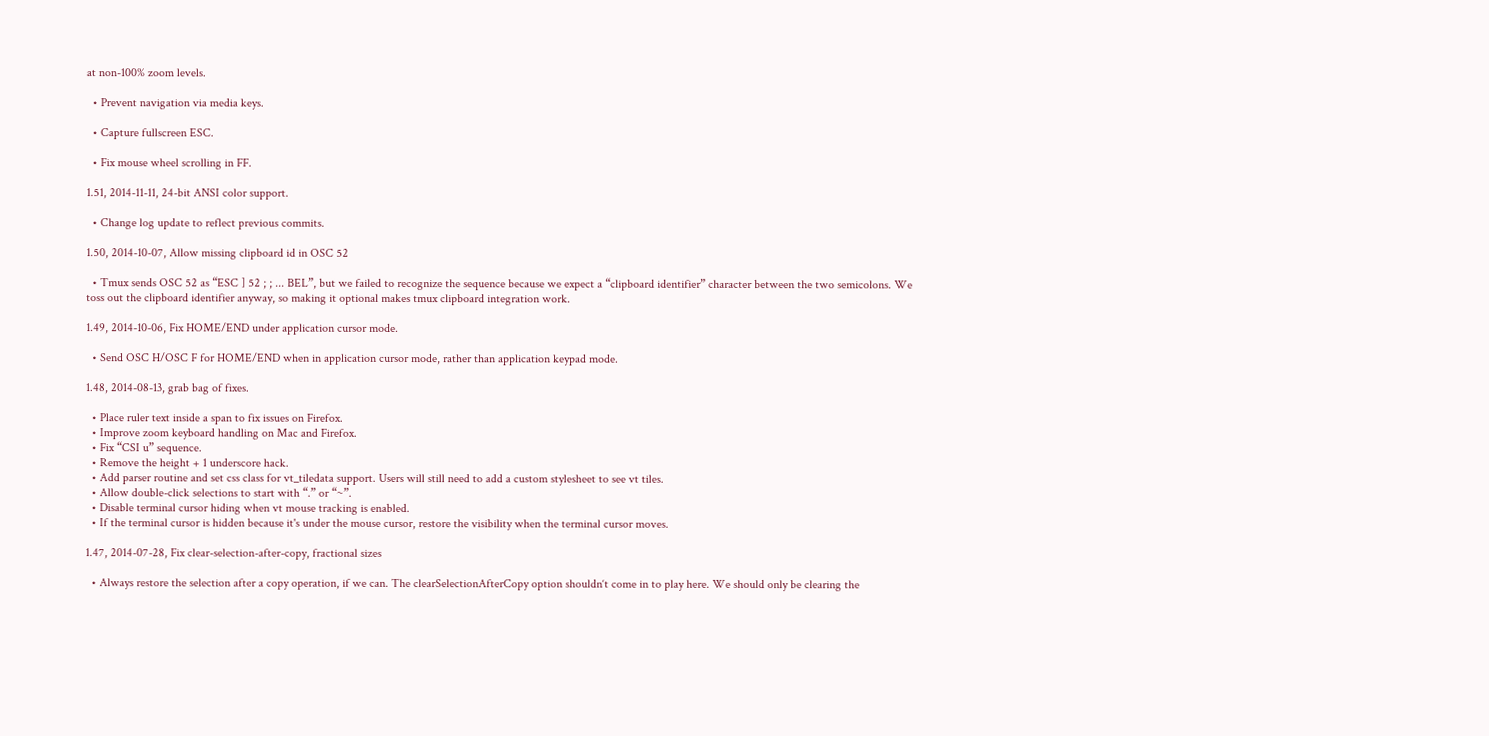at non-100% zoom levels.

  • Prevent navigation via media keys.

  • Capture fullscreen ESC.

  • Fix mouse wheel scrolling in FF.

1.51, 2014-11-11, 24-bit ANSI color support.

  • Change log update to reflect previous commits.

1.50, 2014-10-07, Allow missing clipboard id in OSC 52

  • Tmux sends OSC 52 as “ESC ] 52 ; ; ... BEL”, but we failed to recognize the sequence because we expect a “clipboard identifier” character between the two semicolons. We toss out the clipboard identifier anyway, so making it optional makes tmux clipboard integration work.

1.49, 2014-10-06, Fix HOME/END under application cursor mode.

  • Send OSC H/OSC F for HOME/END when in application cursor mode, rather than application keypad mode.

1.48, 2014-08-13, grab bag of fixes.

  • Place ruler text inside a span to fix issues on Firefox.
  • Improve zoom keyboard handling on Mac and Firefox.
  • Fix “CSI u” sequence.
  • Remove the height + 1 underscore hack.
  • Add parser routine and set css class for vt_tiledata support. Users will still need to add a custom stylesheet to see vt tiles.
  • Allow double-click selections to start with “.” or “~”.
  • Disable terminal cursor hiding when vt mouse tracking is enabled.
  • If the terminal cursor is hidden because it's under the mouse cursor, restore the visibility when the terminal cursor moves.

1.47, 2014-07-28, Fix clear-selection-after-copy, fractional sizes

  • Always restore the selection after a copy operation, if we can. The clearSelectionAfterCopy option shouldn‘t come in to play here. We should only be clearing the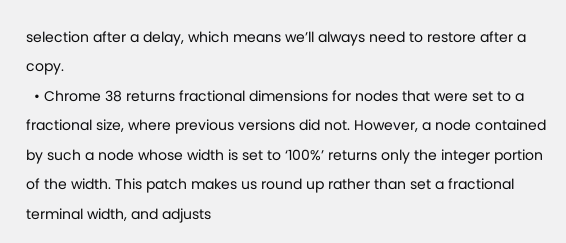selection after a delay, which means we’ll always need to restore after a copy.
  • Chrome 38 returns fractional dimensions for nodes that were set to a fractional size, where previous versions did not. However, a node contained by such a node whose width is set to ‘100%’ returns only the integer portion of the width. This patch makes us round up rather than set a fractional terminal width, and adjusts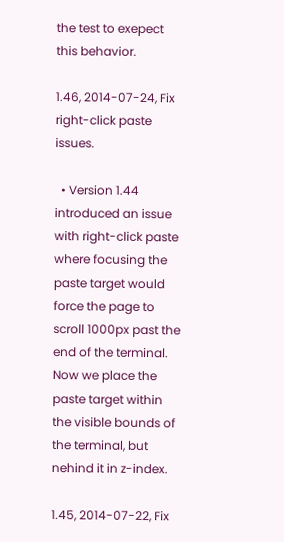the test to exepect this behavior.

1.46, 2014-07-24, Fix right-click paste issues.

  • Version 1.44 introduced an issue with right-click paste where focusing the paste target would force the page to scroll 1000px past the end of the terminal. Now we place the paste target within the visible bounds of the terminal, but nehind it in z-index.

1.45, 2014-07-22, Fix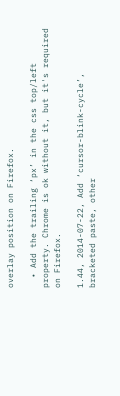overlay position on Firefox.

  • Add the trailing ‘px’ in the css top/left property. Chrome is ok without it, but it's required on Firefox.

1.44, 2014-07-22, Add ‘cursor-blink-cycle’, bracketed paste, other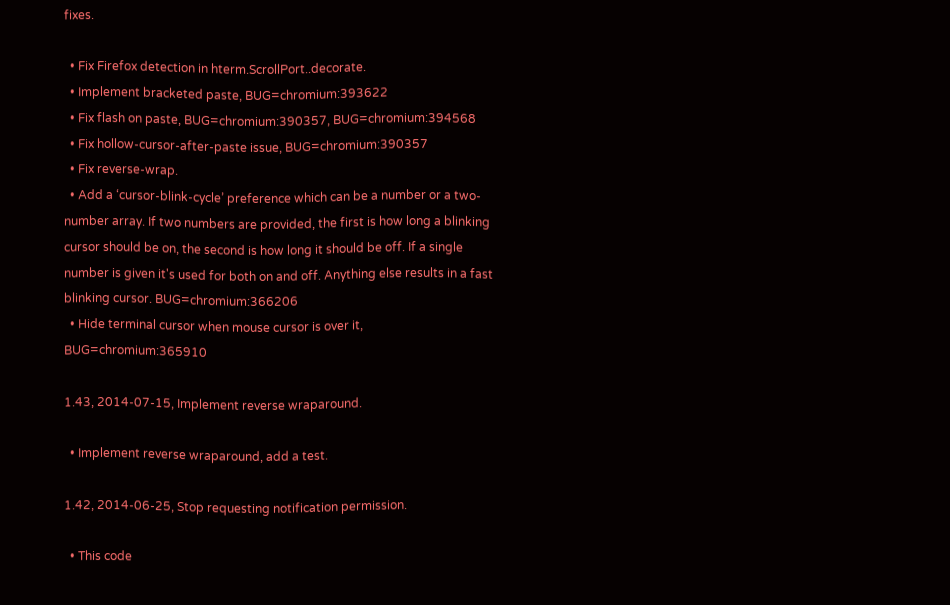fixes.

  • Fix Firefox detection in hterm.ScrollPort..decorate.
  • Implement bracketed paste, BUG=chromium:393622
  • Fix flash on paste, BUG=chromium:390357, BUG=chromium:394568
  • Fix hollow-cursor-after-paste issue, BUG=chromium:390357
  • Fix reverse-wrap.
  • Add a ‘cursor-blink-cycle’ preference which can be a number or a two-number array. If two numbers are provided, the first is how long a blinking cursor should be on, the second is how long it should be off. If a single number is given it's used for both on and off. Anything else results in a fast blinking cursor. BUG=chromium:366206
  • Hide terminal cursor when mouse cursor is over it, BUG=chromium:365910

1.43, 2014-07-15, Implement reverse wraparound.

  • Implement reverse wraparound, add a test.

1.42, 2014-06-25, Stop requesting notification permission.

  • This code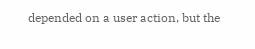depended on a user action, but the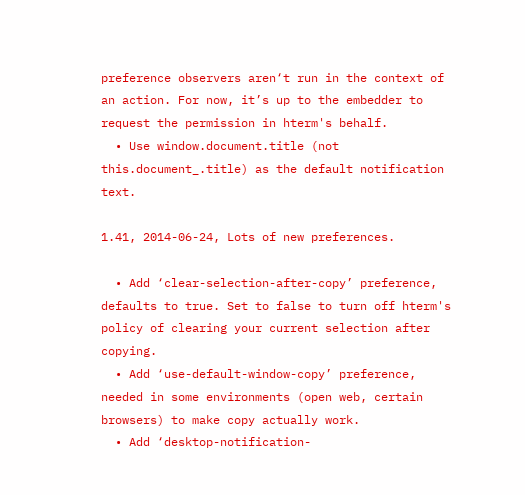preference observers aren‘t run in the context of an action. For now, it’s up to the embedder to request the permission in hterm's behalf.
  • Use window.document.title (not this.document_.title) as the default notification text.

1.41, 2014-06-24, Lots of new preferences.

  • Add ‘clear-selection-after-copy’ preference, defaults to true. Set to false to turn off hterm's policy of clearing your current selection after copying.
  • Add ‘use-default-window-copy’ preference, needed in some environments (open web, certain browsers) to make copy actually work.
  • Add ‘desktop-notification-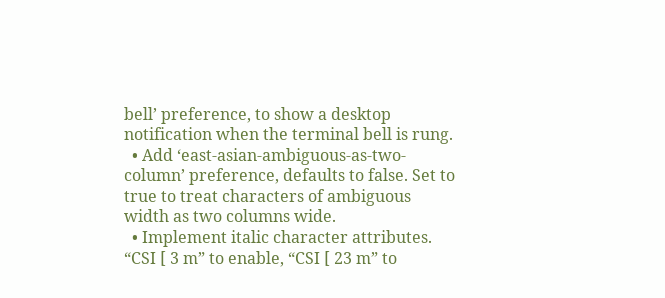bell’ preference, to show a desktop notification when the terminal bell is rung.
  • Add ‘east-asian-ambiguous-as-two-column’ preference, defaults to false. Set to true to treat characters of ambiguous width as two columns wide.
  • Implement italic character attributes. “CSI [ 3 m” to enable, “CSI [ 23 m” to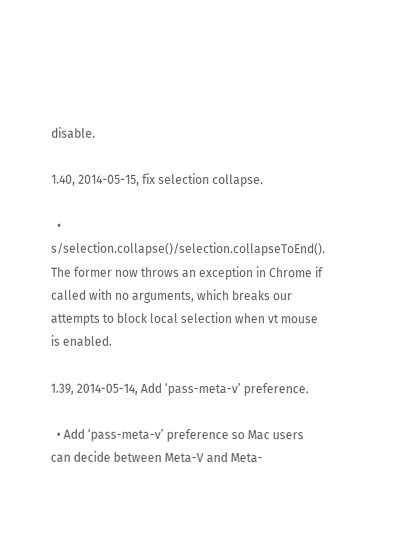disable.

1.40, 2014-05-15, fix selection collapse.

  • s/selection.collapse()/selection.collapseToEnd(). The former now throws an exception in Chrome if called with no arguments, which breaks our attempts to block local selection when vt mouse is enabled.

1.39, 2014-05-14, Add ‘pass-meta-v’ preference.

  • Add ‘pass-meta-v’ preference so Mac users can decide between Meta-V and Meta-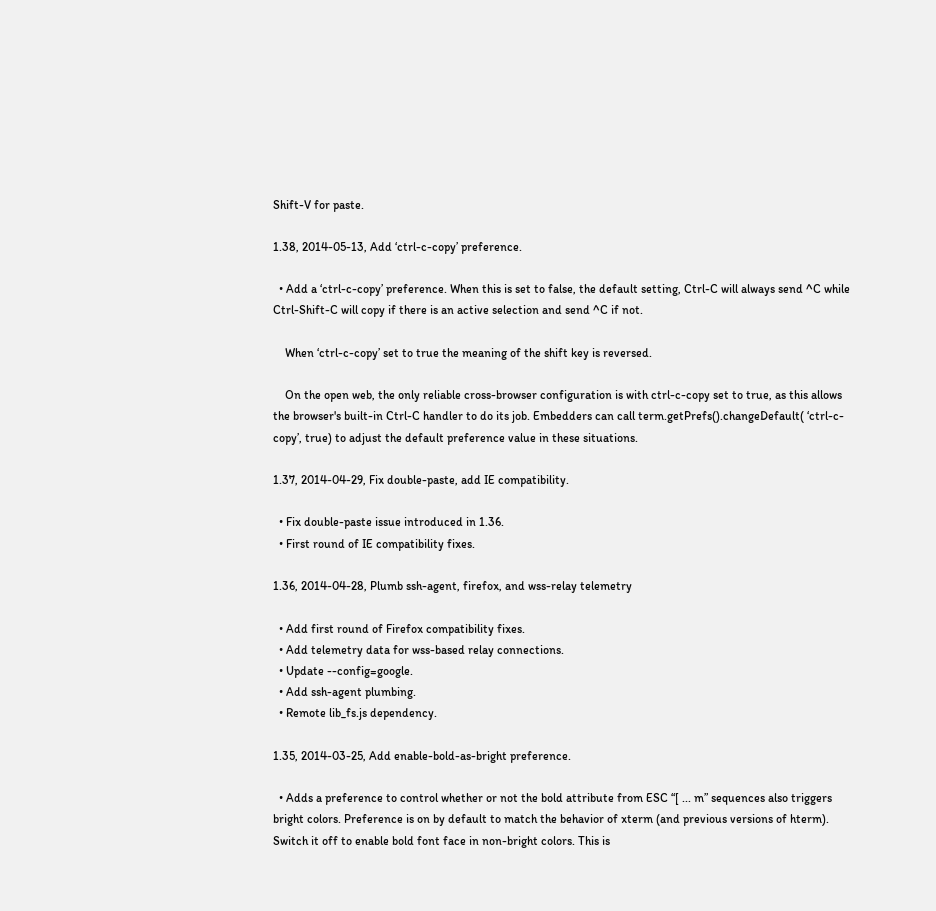Shift-V for paste.

1.38, 2014-05-13, Add ‘ctrl-c-copy’ preference.

  • Add a ‘ctrl-c-copy’ preference. When this is set to false, the default setting, Ctrl-C will always send ^C while Ctrl-Shift-C will copy if there is an active selection and send ^C if not.

    When ‘ctrl-c-copy’ set to true the meaning of the shift key is reversed.

    On the open web, the only reliable cross-browser configuration is with ctrl-c-copy set to true, as this allows the browser's built-in Ctrl-C handler to do its job. Embedders can call term.getPrefs().changeDefault( ‘ctrl-c-copy’, true) to adjust the default preference value in these situations.

1.37, 2014-04-29, Fix double-paste, add IE compatibility.

  • Fix double-paste issue introduced in 1.36.
  • First round of IE compatibility fixes.

1.36, 2014-04-28, Plumb ssh-agent, firefox, and wss-relay telemetry

  • Add first round of Firefox compatibility fixes.
  • Add telemetry data for wss-based relay connections.
  • Update --config=google.
  • Add ssh-agent plumbing.
  • Remote lib_fs.js dependency.

1.35, 2014-03-25, Add enable-bold-as-bright preference.

  • Adds a preference to control whether or not the bold attribute from ESC “[ ... m” sequences also triggers bright colors. Preference is on by default to match the behavior of xterm (and previous versions of hterm). Switch it off to enable bold font face in non-bright colors. This is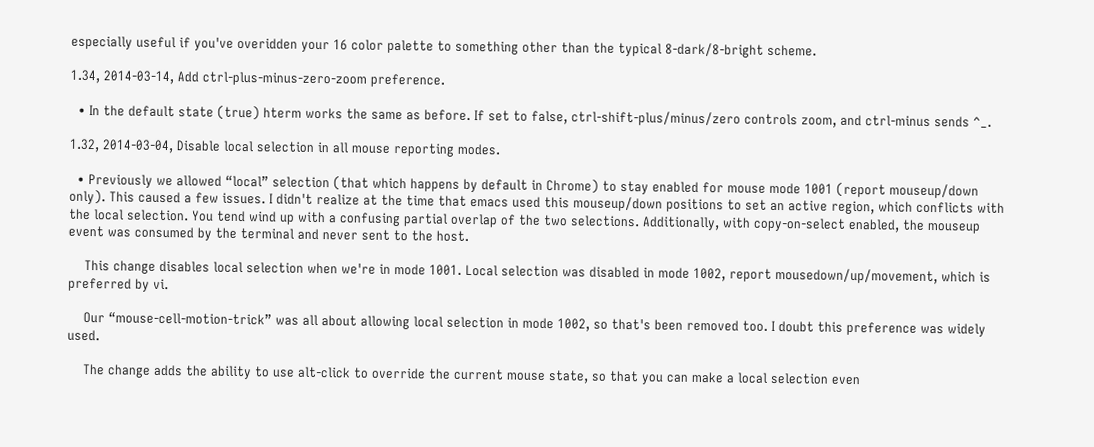especially useful if you've overidden your 16 color palette to something other than the typical 8-dark/8-bright scheme.

1.34, 2014-03-14, Add ctrl-plus-minus-zero-zoom preference.

  • In the default state (true) hterm works the same as before. If set to false, ctrl-shift-plus/minus/zero controls zoom, and ctrl-minus sends ^_.

1.32, 2014-03-04, Disable local selection in all mouse reporting modes.

  • Previously we allowed “local” selection (that which happens by default in Chrome) to stay enabled for mouse mode 1001 (report mouseup/down only). This caused a few issues. I didn't realize at the time that emacs used this mouseup/down positions to set an active region, which conflicts with the local selection. You tend wind up with a confusing partial overlap of the two selections. Additionally, with copy-on-select enabled, the mouseup event was consumed by the terminal and never sent to the host.

    This change disables local selection when we're in mode 1001. Local selection was disabled in mode 1002, report mousedown/up/movement, which is preferred by vi.

    Our “mouse-cell-motion-trick” was all about allowing local selection in mode 1002, so that's been removed too. I doubt this preference was widely used.

    The change adds the ability to use alt-click to override the current mouse state, so that you can make a local selection even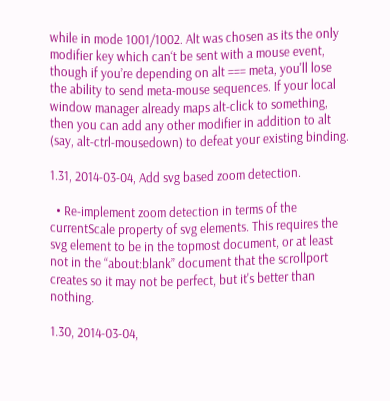while in mode 1001/1002. Alt was chosen as its the only modifier key which can‘t be sent with a mouse event, though if you’re depending on alt === meta, you'll lose the ability to send meta-mouse sequences. If your local window manager already maps alt-click to something, then you can add any other modifier in addition to alt (say, alt-ctrl-mousedown) to defeat your existing binding.

1.31, 2014-03-04, Add svg based zoom detection.

  • Re-implement zoom detection in terms of the currentScale property of svg elements. This requires the svg element to be in the topmost document, or at least not in the “about:blank” document that the scrollport creates so it may not be perfect, but it's better than nothing.

1.30, 2014-03-04,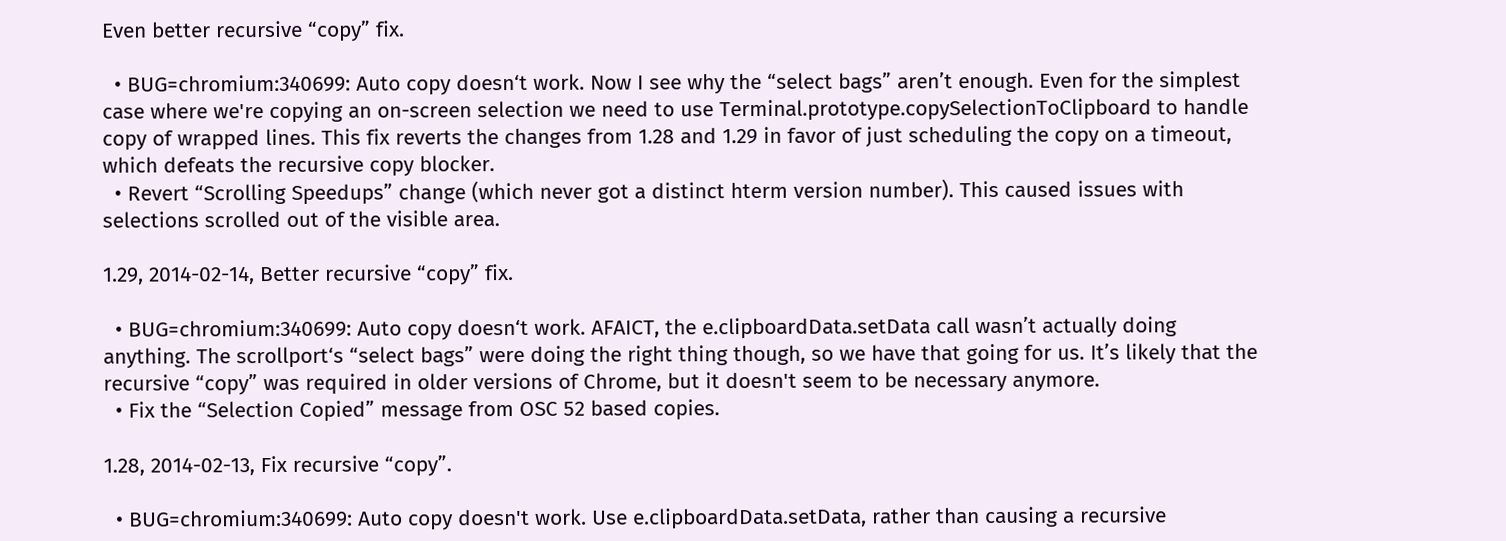Even better recursive “copy” fix.

  • BUG=chromium:340699: Auto copy doesn‘t work. Now I see why the “select bags” aren’t enough. Even for the simplest case where we're copying an on-screen selection we need to use Terminal.prototype.copySelectionToClipboard to handle copy of wrapped lines. This fix reverts the changes from 1.28 and 1.29 in favor of just scheduling the copy on a timeout, which defeats the recursive copy blocker.
  • Revert “Scrolling Speedups” change (which never got a distinct hterm version number). This caused issues with selections scrolled out of the visible area.

1.29, 2014-02-14, Better recursive “copy” fix.

  • BUG=chromium:340699: Auto copy doesn‘t work. AFAICT, the e.clipboardData.setData call wasn’t actually doing anything. The scrollport‘s “select bags” were doing the right thing though, so we have that going for us. It’s likely that the recursive “copy” was required in older versions of Chrome, but it doesn't seem to be necessary anymore.
  • Fix the “Selection Copied” message from OSC 52 based copies.

1.28, 2014-02-13, Fix recursive “copy”.

  • BUG=chromium:340699: Auto copy doesn't work. Use e.clipboardData.setData, rather than causing a recursive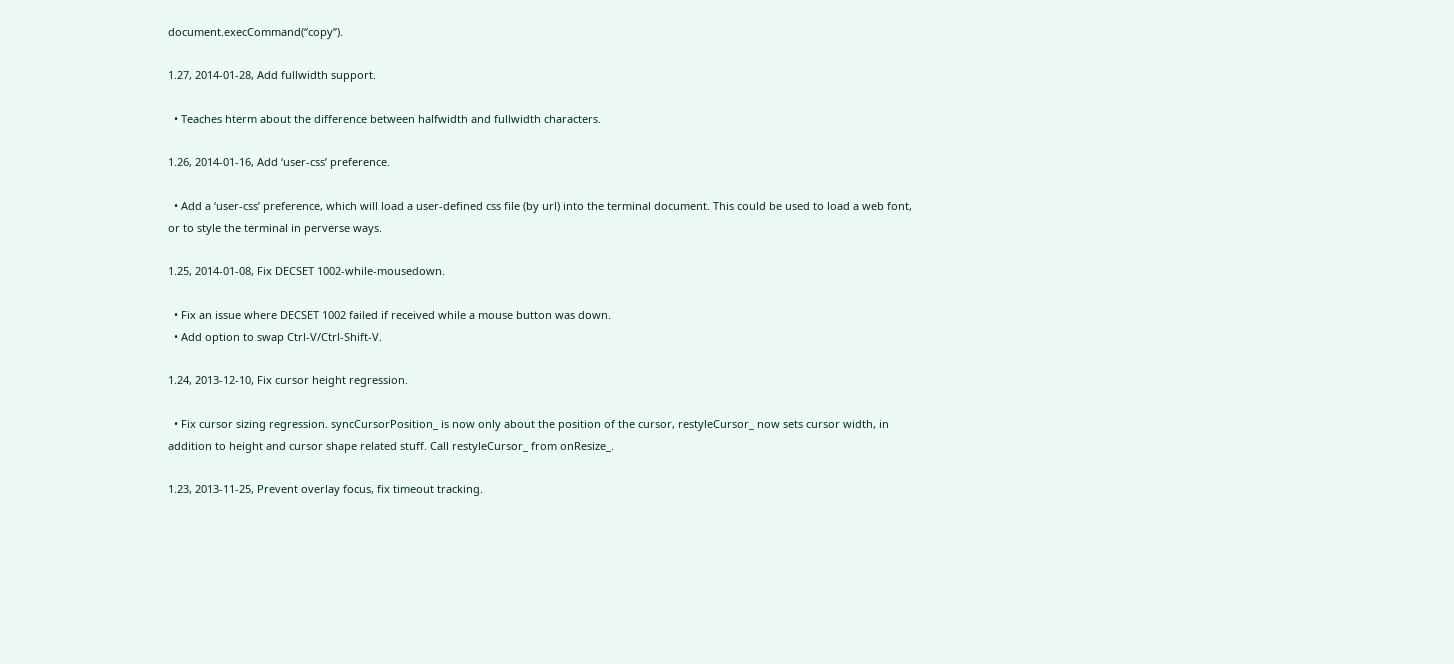document.execCommand(“copy”).

1.27, 2014-01-28, Add fullwidth support.

  • Teaches hterm about the difference between halfwidth and fullwidth characters.

1.26, 2014-01-16, Add ‘user-css’ preference.

  • Add a ‘user-css’ preference, which will load a user-defined css file (by url) into the terminal document. This could be used to load a web font, or to style the terminal in perverse ways.

1.25, 2014-01-08, Fix DECSET 1002-while-mousedown.

  • Fix an issue where DECSET 1002 failed if received while a mouse button was down.
  • Add option to swap Ctrl-V/Ctrl-Shift-V.

1.24, 2013-12-10, Fix cursor height regression.

  • Fix cursor sizing regression. syncCursorPosition_ is now only about the position of the cursor, restyleCursor_ now sets cursor width, in addition to height and cursor shape related stuff. Call restyleCursor_ from onResize_.

1.23, 2013-11-25, Prevent overlay focus, fix timeout tracking.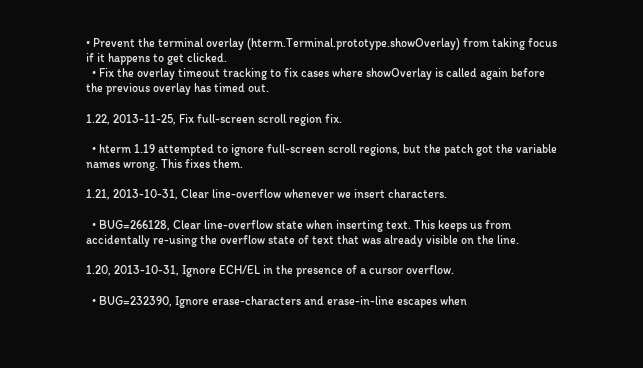• Prevent the terminal overlay (hterm.Terminal.prototype.showOverlay) from taking focus if it happens to get clicked.
  • Fix the overlay timeout tracking to fix cases where showOverlay is called again before the previous overlay has timed out.

1.22, 2013-11-25, Fix full-screen scroll region fix.

  • hterm 1.19 attempted to ignore full-screen scroll regions, but the patch got the variable names wrong. This fixes them.

1.21, 2013-10-31, Clear line-overflow whenever we insert characters.

  • BUG=266128, Clear line-overflow state when inserting text. This keeps us from accidentally re-using the overflow state of text that was already visible on the line.

1.20, 2013-10-31, Ignore ECH/EL in the presence of a cursor overflow.

  • BUG=232390, Ignore erase-characters and erase-in-line escapes when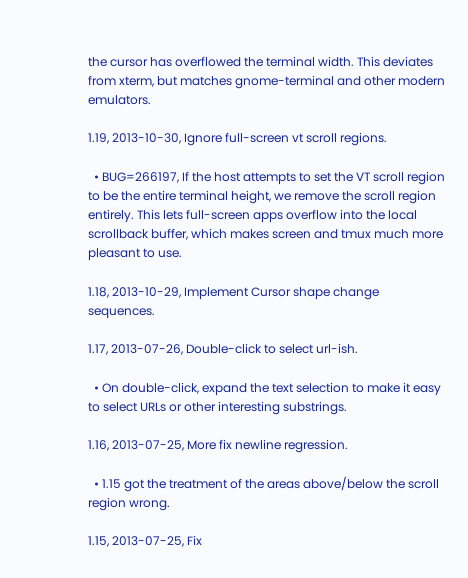the cursor has overflowed the terminal width. This deviates from xterm, but matches gnome-terminal and other modern emulators.

1.19, 2013-10-30, Ignore full-screen vt scroll regions.

  • BUG=266197, If the host attempts to set the VT scroll region to be the entire terminal height, we remove the scroll region entirely. This lets full-screen apps overflow into the local scrollback buffer, which makes screen and tmux much more pleasant to use.

1.18, 2013-10-29, Implement Cursor shape change sequences.

1.17, 2013-07-26, Double-click to select url-ish.

  • On double-click, expand the text selection to make it easy to select URLs or other interesting substrings.

1.16, 2013-07-25, More fix newline regression.

  • 1.15 got the treatment of the areas above/below the scroll region wrong.

1.15, 2013-07-25, Fix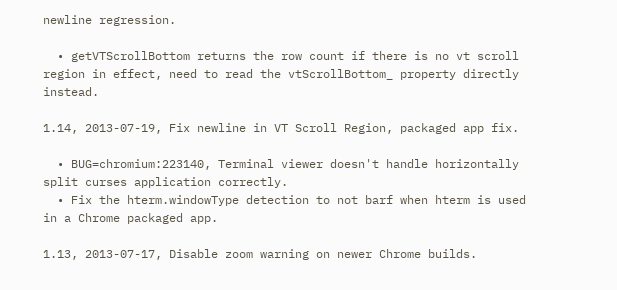newline regression.

  • getVTScrollBottom returns the row count if there is no vt scroll region in effect, need to read the vtScrollBottom_ property directly instead.

1.14, 2013-07-19, Fix newline in VT Scroll Region, packaged app fix.

  • BUG=chromium:223140, Terminal viewer doesn't handle horizontally split curses application correctly.
  • Fix the hterm.windowType detection to not barf when hterm is used in a Chrome packaged app.

1.13, 2013-07-17, Disable zoom warning on newer Chrome builds.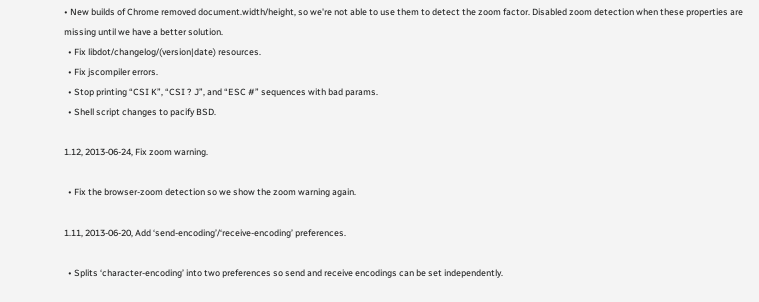• New builds of Chrome removed document.width/height, so we're not able to use them to detect the zoom factor. Disabled zoom detection when these properties are missing until we have a better solution.
  • Fix libdot/changelog/(version|date) resources.
  • Fix jscompiler errors.
  • Stop printing “CSI K”, “CSI ? J”, and “ESC #” sequences with bad params.
  • Shell script changes to pacify BSD.

1.12, 2013-06-24, Fix zoom warning.

  • Fix the browser-zoom detection so we show the zoom warning again.

1.11, 2013-06-20, Add ‘send-encoding’/‘receive-encoding’ preferences.

  • Splits ‘character-encoding’ into two preferences so send and receive encodings can be set independently.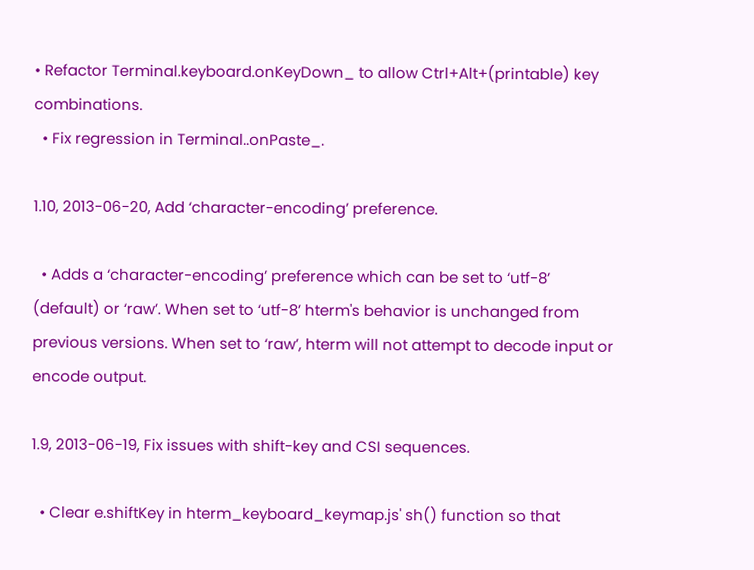• Refactor Terminal.keyboard.onKeyDown_ to allow Ctrl+Alt+(printable) key combinations.
  • Fix regression in Terminal..onPaste_.

1.10, 2013-06-20, Add ‘character-encoding’ preference.

  • Adds a ‘character-encoding’ preference which can be set to ‘utf-8’ (default) or ‘raw’. When set to ‘utf-8’ hterm's behavior is unchanged from previous versions. When set to ‘raw’, hterm will not attempt to decode input or encode output.

1.9, 2013-06-19, Fix issues with shift-key and CSI sequences.

  • Clear e.shiftKey in hterm_keyboard_keymap.js' sh() function so that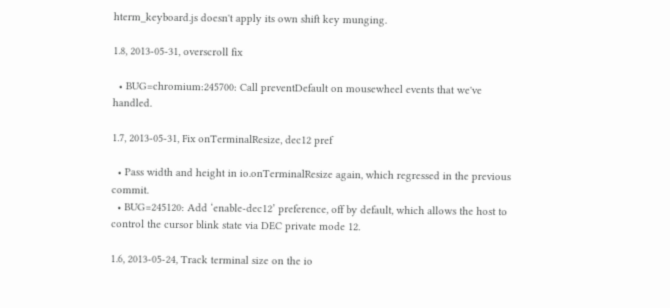hterm_keyboard.js doesn't apply its own shift key munging.

1.8, 2013-05-31, overscroll fix

  • BUG=chromium:245700: Call preventDefault on mousewheel events that we've handled.

1.7, 2013-05-31, Fix onTerminalResize, dec12 pref

  • Pass width and height in io.onTerminalResize again, which regressed in the previous commit.
  • BUG=245120: Add ‘enable-dec12’ preference, off by default, which allows the host to control the cursor blink state via DEC private mode 12.

1.6, 2013-05-24, Track terminal size on the io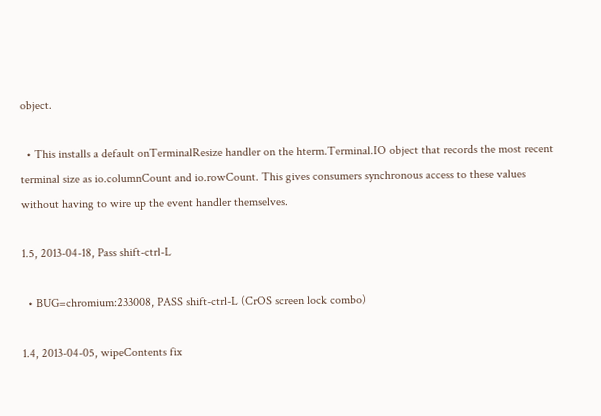object.

  • This installs a default onTerminalResize handler on the hterm.Terminal.IO object that records the most recent terminal size as io.columnCount and io.rowCount. This gives consumers synchronous access to these values without having to wire up the event handler themselves.

1.5, 2013-04-18, Pass shift-ctrl-L

  • BUG=chromium:233008, PASS shift-ctrl-L (CrOS screen lock combo)

1.4, 2013-04-05, wipeContents fix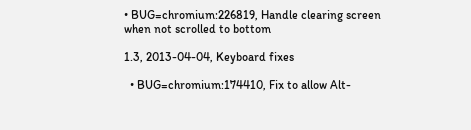• BUG=chromium:226819, Handle clearing screen when not scrolled to bottom

1.3, 2013-04-04, Keyboard fixes

  • BUG=chromium:174410, Fix to allow Alt-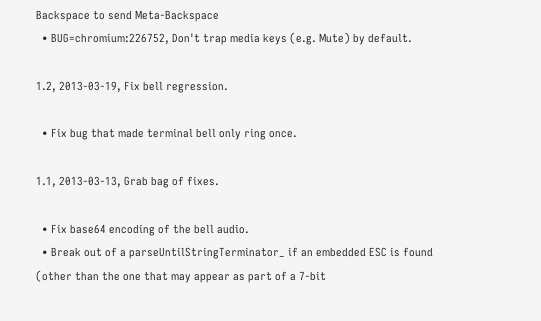Backspace to send Meta-Backspace
  • BUG=chromium:226752, Don't trap media keys (e.g. Mute) by default.

1.2, 2013-03-19, Fix bell regression.

  • Fix bug that made terminal bell only ring once.

1.1, 2013-03-13, Grab bag of fixes.

  • Fix base64 encoding of the bell audio.
  • Break out of a parseUntilStringTerminator_ if an embedded ESC is found (other than the one that may appear as part of a 7-bit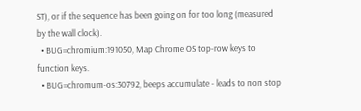ST), or if the sequence has been going on for too long (measured by the wall clock).
  • BUG=chromium:191050, Map Chrome OS top-row keys to function keys.
  • BUG=chromum-os:30792, beeps accumulate - leads to non stop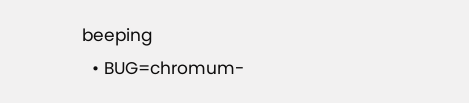beeping
  • BUG=chromum-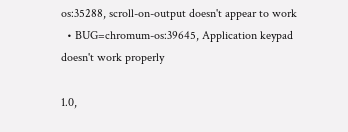os:35288, scroll-on-output doesn't appear to work
  • BUG=chromum-os:39645, Application keypad doesn't work properly

1.0,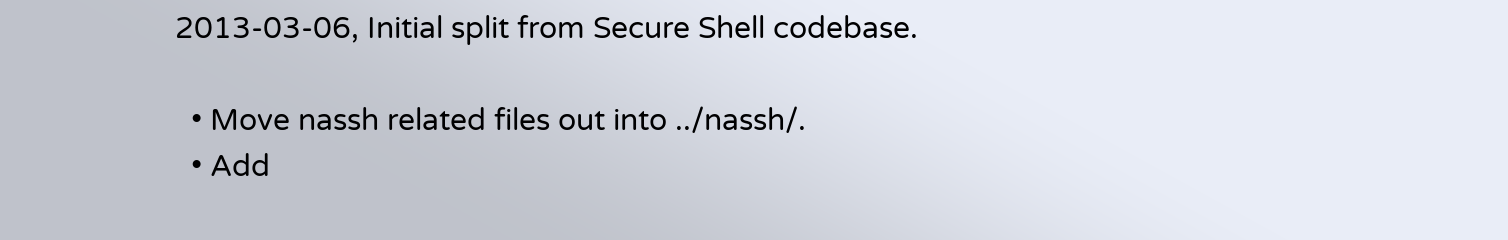2013-03-06, Initial split from Secure Shell codebase.

  • Move nassh related files out into ../nassh/.
  • Add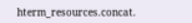hterm_resources.concat.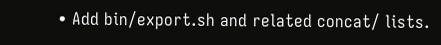• Add bin/export.sh and related concat/ lists.